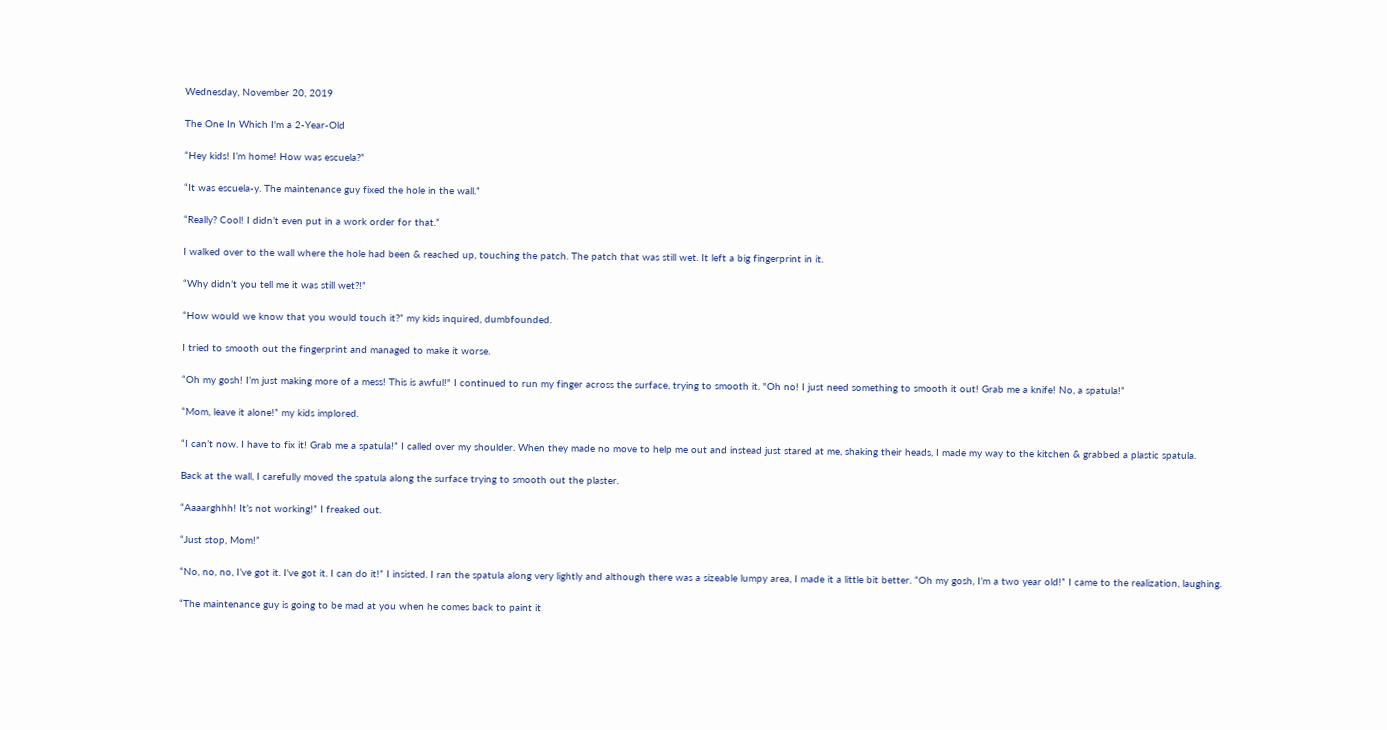Wednesday, November 20, 2019

The One In Which I'm a 2-Year-Old

“Hey kids! I’m home! How was escuela?”

“It was escuela-y. The maintenance guy fixed the hole in the wall.”

“Really? Cool! I didn’t even put in a work order for that.”

I walked over to the wall where the hole had been & reached up, touching the patch. The patch that was still wet. It left a big fingerprint in it.

“Why didn’t you tell me it was still wet?!”

“How would we know that you would touch it?” my kids inquired, dumbfounded.

I tried to smooth out the fingerprint and managed to make it worse.

“Oh my gosh! I’m just making more of a mess! This is awful!" I continued to run my finger across the surface, trying to smooth it. "Oh no! I just need something to smooth it out! Grab me a knife! No, a spatula!”

“Mom, leave it alone!” my kids implored.

“I can’t now. I have to fix it! Grab me a spatula!” I called over my shoulder. When they made no move to help me out and instead just stared at me, shaking their heads, I made my way to the kitchen & grabbed a plastic spatula.

Back at the wall, I carefully moved the spatula along the surface trying to smooth out the plaster.

“Aaaarghhh! It’s not working!” I freaked out.

“Just stop, Mom!”

“No, no, no, I’ve got it. I've got it. I can do it!” I insisted. I ran the spatula along very lightly and although there was a sizeable lumpy area, I made it a little bit better. “Oh my gosh, I’m a two year old!” I came to the realization, laughing.

“The maintenance guy is going to be mad at you when he comes back to paint it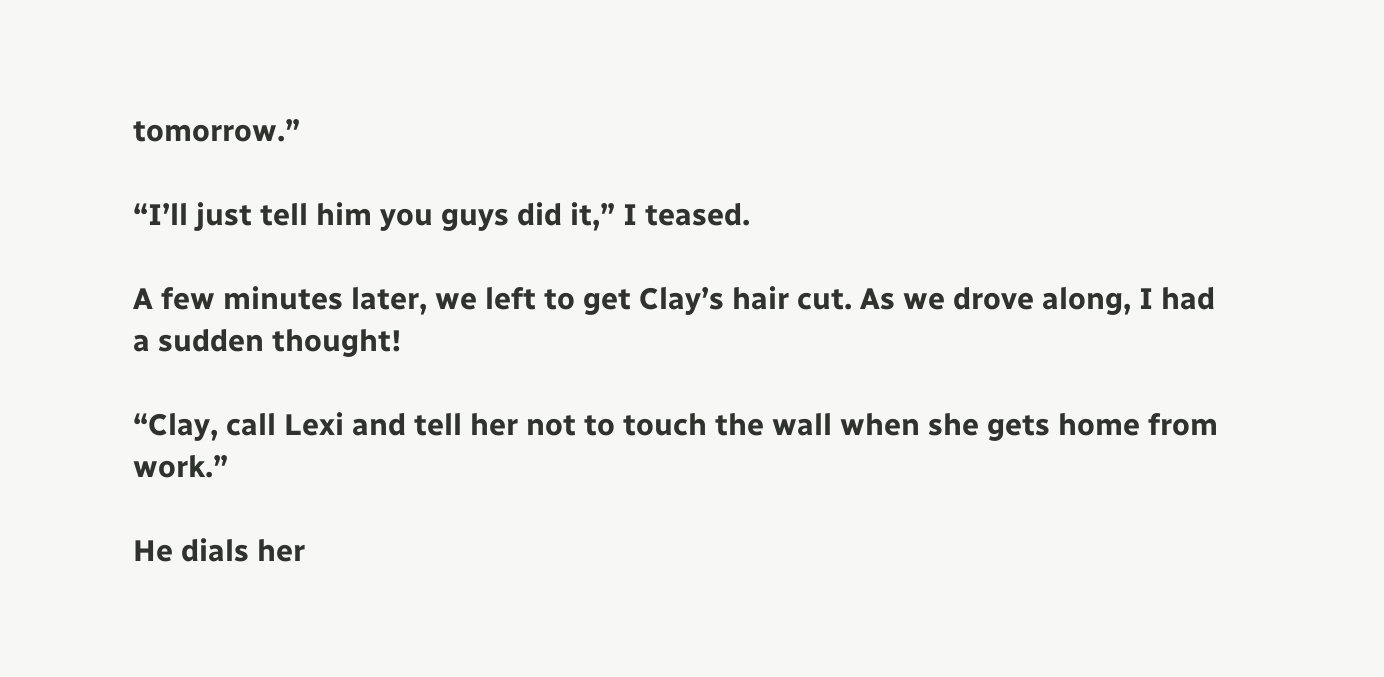tomorrow.”

“I’ll just tell him you guys did it,” I teased.

A few minutes later, we left to get Clay’s hair cut. As we drove along, I had a sudden thought!

“Clay, call Lexi and tell her not to touch the wall when she gets home from work.”

He dials her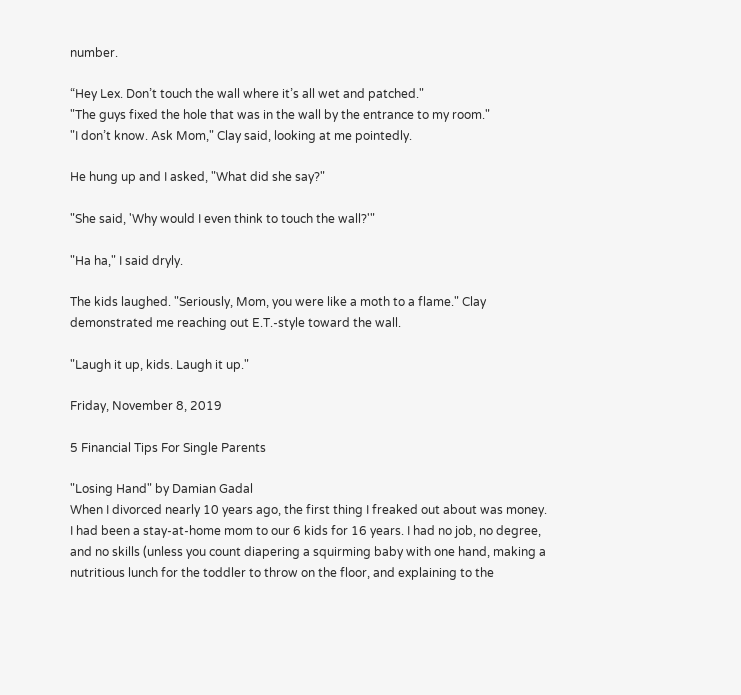number.

“Hey Lex. Don’t touch the wall where it’s all wet and patched."
"The guys fixed the hole that was in the wall by the entrance to my room."
"I don’t know. Ask Mom," Clay said, looking at me pointedly.

He hung up and I asked, "What did she say?"

"She said, 'Why would I even think to touch the wall?'"

"Ha ha," I said dryly.

The kids laughed. "Seriously, Mom, you were like a moth to a flame." Clay demonstrated me reaching out E.T.-style toward the wall.

"Laugh it up, kids. Laugh it up."

Friday, November 8, 2019

5 Financial Tips For Single Parents

"Losing Hand" by Damian Gadal
When I divorced nearly 10 years ago, the first thing I freaked out about was money. I had been a stay-at-home mom to our 6 kids for 16 years. I had no job, no degree, and no skills (unless you count diapering a squirming baby with one hand, making a nutritious lunch for the toddler to throw on the floor, and explaining to the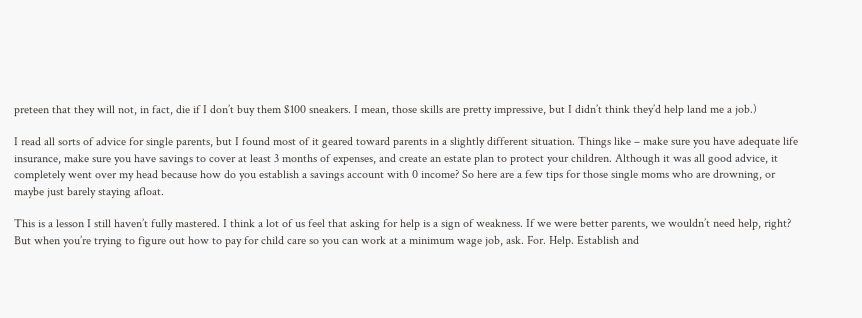preteen that they will not, in fact, die if I don’t buy them $100 sneakers. I mean, those skills are pretty impressive, but I didn’t think they’d help land me a job.)

I read all sorts of advice for single parents, but I found most of it geared toward parents in a slightly different situation. Things like – make sure you have adequate life insurance, make sure you have savings to cover at least 3 months of expenses, and create an estate plan to protect your children. Although it was all good advice, it completely went over my head because how do you establish a savings account with 0 income? So here are a few tips for those single moms who are drowning, or maybe just barely staying afloat.

This is a lesson I still haven’t fully mastered. I think a lot of us feel that asking for help is a sign of weakness. If we were better parents, we wouldn’t need help, right? But when you’re trying to figure out how to pay for child care so you can work at a minimum wage job, ask. For. Help. Establish and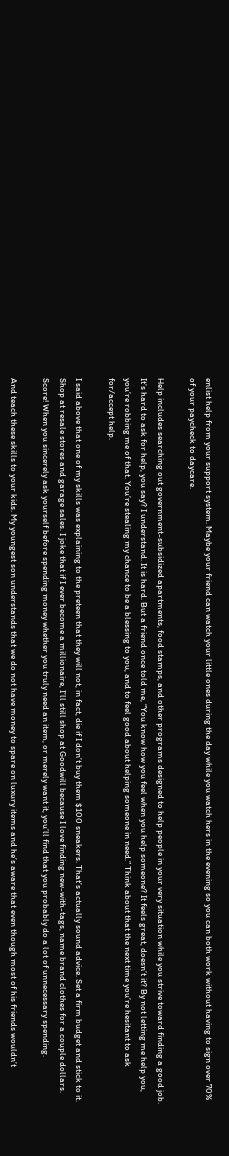enlist help from your support system. Maybe your friend can watch your little ones during the day while you watch hers in the evening so you can both work without having to sign over 70% of your paycheck to daycare.

Help includes searching out government-subsidized apartments, food stamps, and other programs designed to help people in your very situation while you strive toward finding a good job. It’s hard to ask for help, you say? I understand. It is hard. But a friend once told me, “You know how you feel when you help someone? It feels great, doesn’t it? By not letting me help you, you’re robbing me of that. You’re stealing my chance to be a blessing to you, and to feel good about helping someone in need.” Think about that the next time you’re hesitant to ask for/accept help.

I said above that one of my skills was explaining to the preteen that they will not, in fact, die if I don’t buy them $100 sneakers. That’s actually sound advice. Set a firm budget and stick to it. Shop at resale stores and garage sales. I joke that if I ever become a millionaire, I’ll still shop at Goodwill because I love finding new-with-tags, name brand clothes for a couple dollars. Score! When you sincerely ask yourself before spending money whether you truly need an item, or merely want it, you’ll find that you probably do a lot of unnecessary spending.

And teach these skills to your kids. My youngest son understands that we do not have money to spare on luxury items and he’s aware that even though most of his friends wouldn’t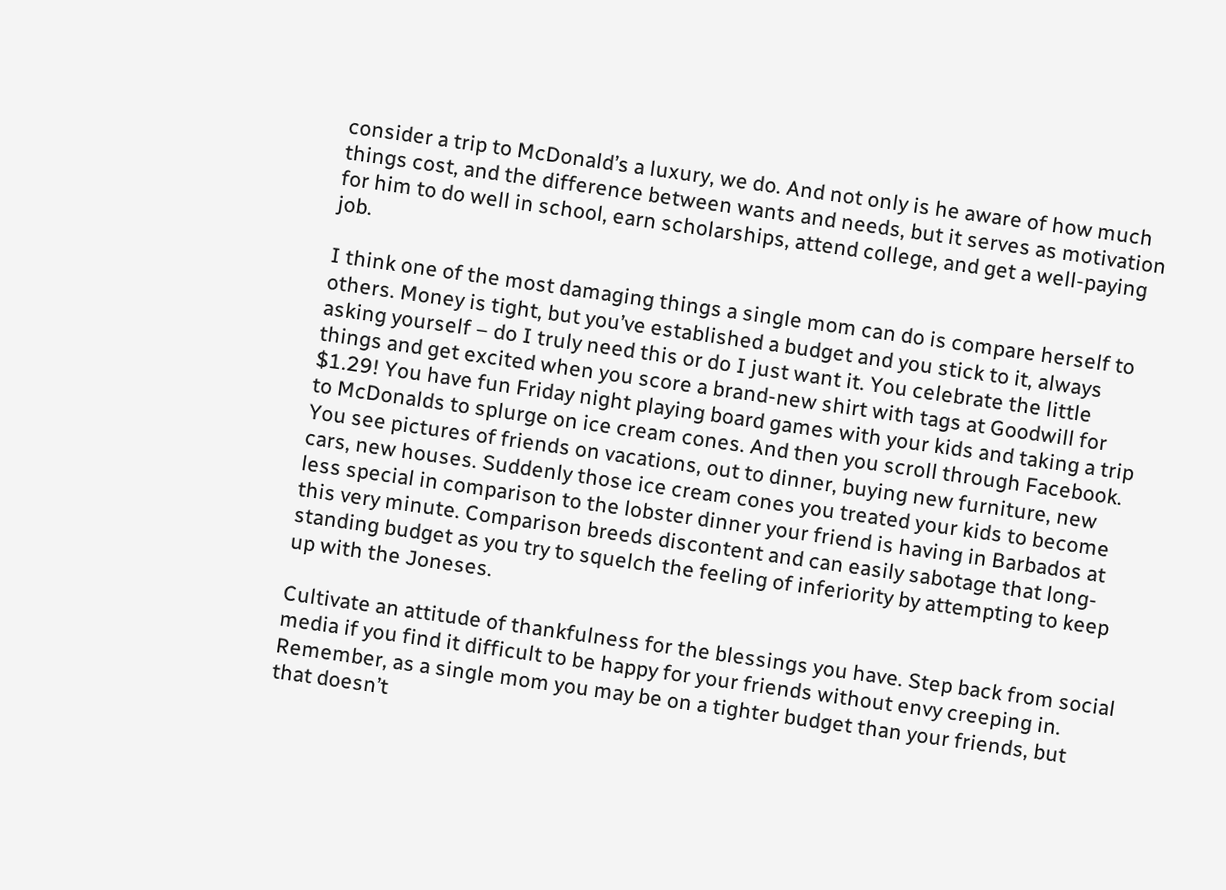consider a trip to McDonald’s a luxury, we do. And not only is he aware of how much things cost, and the difference between wants and needs, but it serves as motivation for him to do well in school, earn scholarships, attend college, and get a well-paying job.

I think one of the most damaging things a single mom can do is compare herself to others. Money is tight, but you’ve established a budget and you stick to it, always asking yourself – do I truly need this or do I just want it. You celebrate the little things and get excited when you score a brand-new shirt with tags at Goodwill for $1.29! You have fun Friday night playing board games with your kids and taking a trip to McDonalds to splurge on ice cream cones. And then you scroll through Facebook. You see pictures of friends on vacations, out to dinner, buying new furniture, new cars, new houses. Suddenly those ice cream cones you treated your kids to become less special in comparison to the lobster dinner your friend is having in Barbados at this very minute. Comparison breeds discontent and can easily sabotage that long-standing budget as you try to squelch the feeling of inferiority by attempting to keep up with the Joneses.

Cultivate an attitude of thankfulness for the blessings you have. Step back from social media if you find it difficult to be happy for your friends without envy creeping in. Remember, as a single mom you may be on a tighter budget than your friends, but that doesn’t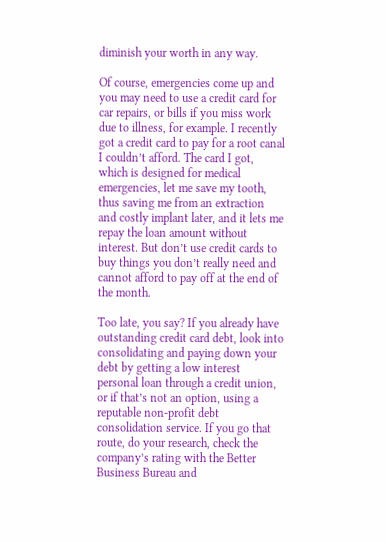diminish your worth in any way.

Of course, emergencies come up and you may need to use a credit card for car repairs, or bills if you miss work due to illness, for example. I recently got a credit card to pay for a root canal I couldn’t afford. The card I got, which is designed for medical emergencies, let me save my tooth, thus saving me from an extraction and costly implant later, and it lets me repay the loan amount without interest. But don’t use credit cards to buy things you don’t really need and cannot afford to pay off at the end of the month.

Too late, you say? If you already have outstanding credit card debt, look into consolidating and paying down your debt by getting a low interest personal loan through a credit union, or if that’s not an option, using a reputable non-profit debt consolidation service. If you go that route, do your research, check the company’s rating with the Better Business Bureau and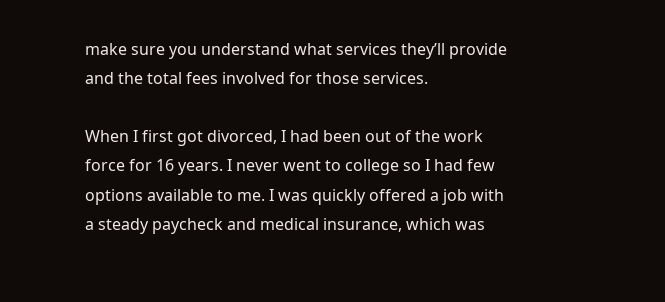make sure you understand what services they’ll provide and the total fees involved for those services.

When I first got divorced, I had been out of the work force for 16 years. I never went to college so I had few options available to me. I was quickly offered a job with a steady paycheck and medical insurance, which was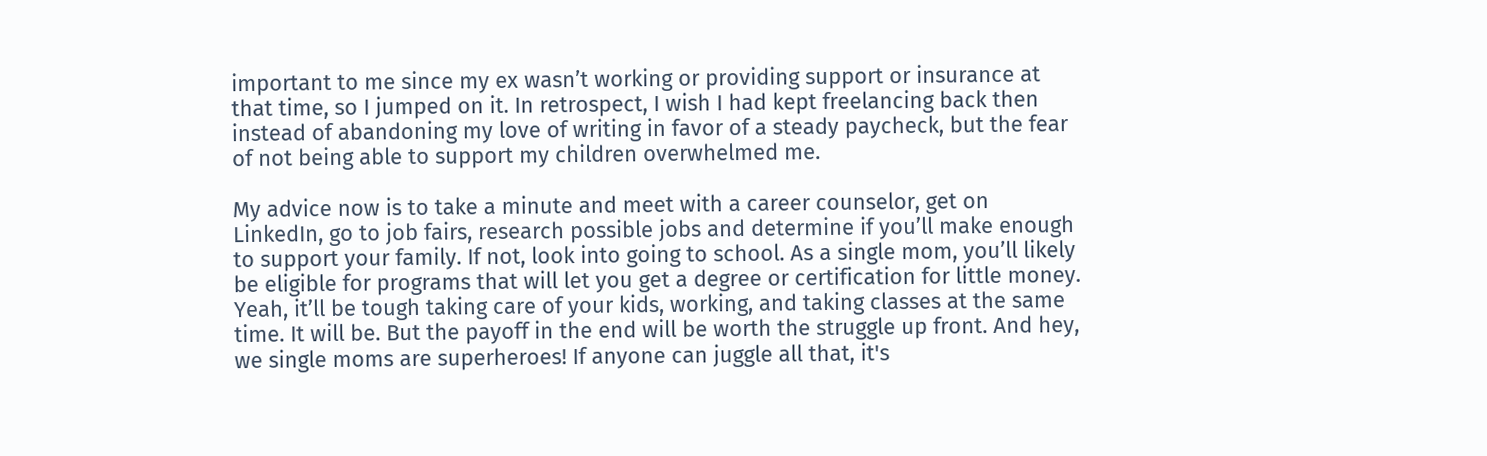important to me since my ex wasn’t working or providing support or insurance at that time, so I jumped on it. In retrospect, I wish I had kept freelancing back then instead of abandoning my love of writing in favor of a steady paycheck, but the fear of not being able to support my children overwhelmed me.

My advice now is to take a minute and meet with a career counselor, get on LinkedIn, go to job fairs, research possible jobs and determine if you’ll make enough to support your family. If not, look into going to school. As a single mom, you’ll likely be eligible for programs that will let you get a degree or certification for little money. Yeah, it’ll be tough taking care of your kids, working, and taking classes at the same time. It will be. But the payoff in the end will be worth the struggle up front. And hey, we single moms are superheroes! If anyone can juggle all that, it's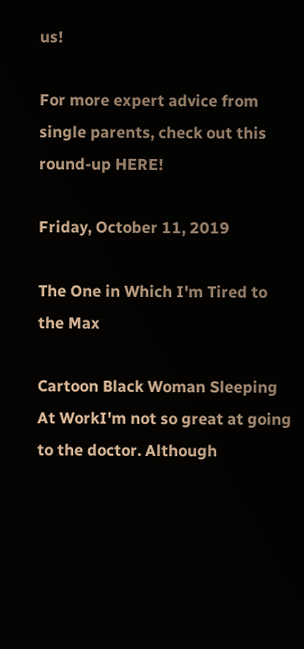us!

For more expert advice from single parents, check out this round-up HERE!

Friday, October 11, 2019

The One in Which I'm Tired to the Max

Cartoon Black Woman Sleeping At WorkI'm not so great at going to the doctor. Although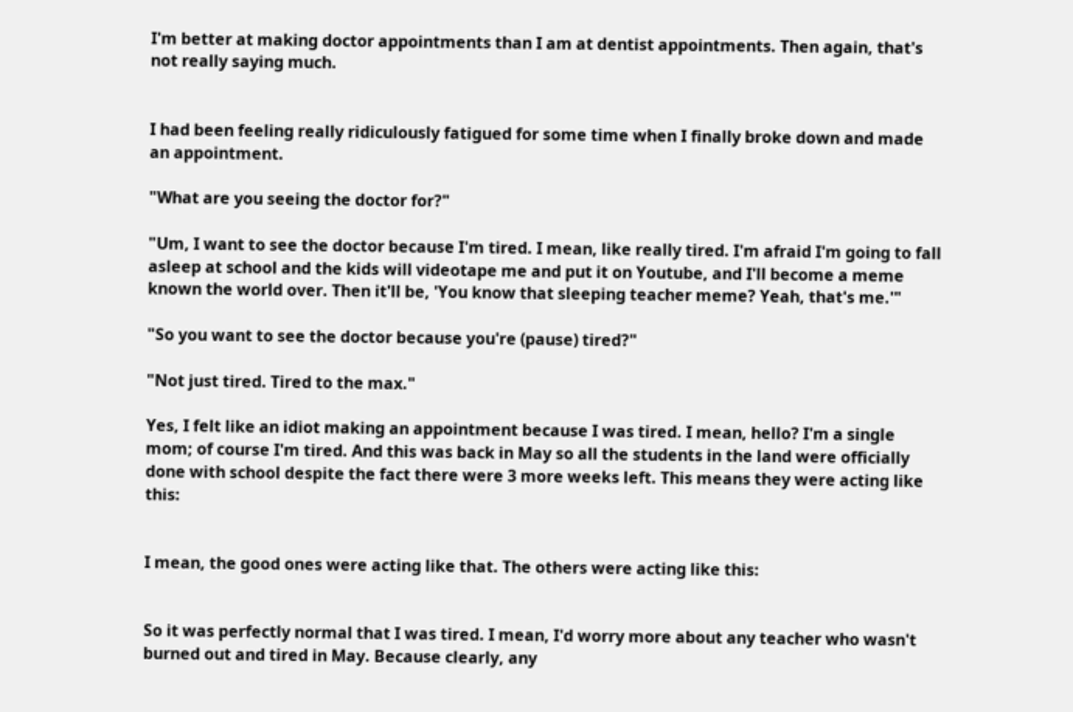I'm better at making doctor appointments than I am at dentist appointments. Then again, that's not really saying much.


I had been feeling really ridiculously fatigued for some time when I finally broke down and made an appointment.

"What are you seeing the doctor for?"

"Um, I want to see the doctor because I'm tired. I mean, like really tired. I'm afraid I'm going to fall asleep at school and the kids will videotape me and put it on Youtube, and I'll become a meme known the world over. Then it'll be, 'You know that sleeping teacher meme? Yeah, that's me.'"

"So you want to see the doctor because you're (pause) tired?"

"Not just tired. Tired to the max."

Yes, I felt like an idiot making an appointment because I was tired. I mean, hello? I'm a single mom; of course I'm tired. And this was back in May so all the students in the land were officially done with school despite the fact there were 3 more weeks left. This means they were acting like this:


I mean, the good ones were acting like that. The others were acting like this:


So it was perfectly normal that I was tired. I mean, I'd worry more about any teacher who wasn't burned out and tired in May. Because clearly, any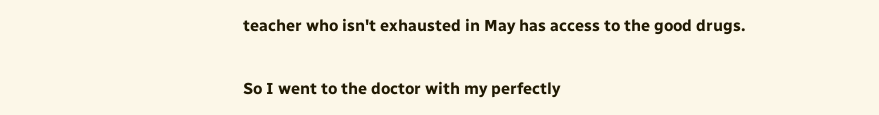teacher who isn't exhausted in May has access to the good drugs.

So I went to the doctor with my perfectly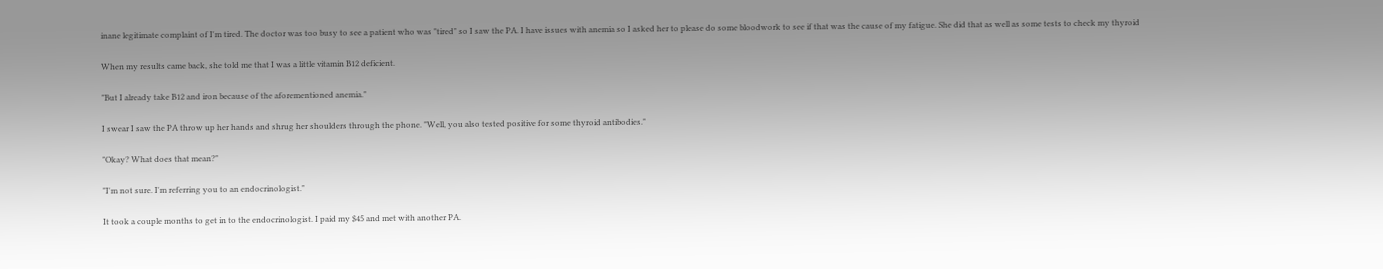inane legitimate complaint of I'm tired. The doctor was too busy to see a patient who was "tired" so I saw the PA. I have issues with anemia so I asked her to please do some bloodwork to see if that was the cause of my fatigue. She did that as well as some tests to check my thyroid

When my results came back, she told me that I was a little vitamin B12 deficient.

"But I already take B12 and iron because of the aforementioned anemia."

I swear I saw the PA throw up her hands and shrug her shoulders through the phone. "Well, you also tested positive for some thyroid antibodies."

"Okay? What does that mean?"

"I'm not sure. I'm referring you to an endocrinologist."

It took a couple months to get in to the endocrinologist. I paid my $45 and met with another PA.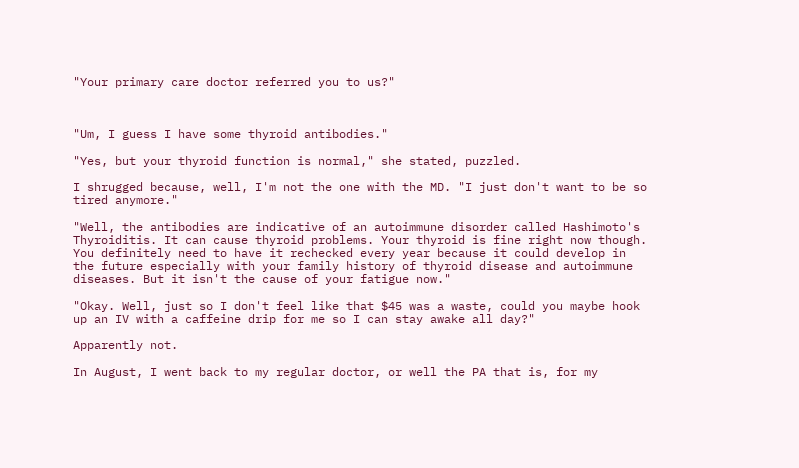"Your primary care doctor referred you to us?"



"Um, I guess I have some thyroid antibodies."

"Yes, but your thyroid function is normal," she stated, puzzled.

I shrugged because, well, I'm not the one with the MD. "I just don't want to be so tired anymore."

"Well, the antibodies are indicative of an autoimmune disorder called Hashimoto's Thyroiditis. It can cause thyroid problems. Your thyroid is fine right now though. You definitely need to have it rechecked every year because it could develop in the future especially with your family history of thyroid disease and autoimmune diseases. But it isn't the cause of your fatigue now."

"Okay. Well, just so I don't feel like that $45 was a waste, could you maybe hook up an IV with a caffeine drip for me so I can stay awake all day?"

Apparently not.

In August, I went back to my regular doctor, or well the PA that is, for my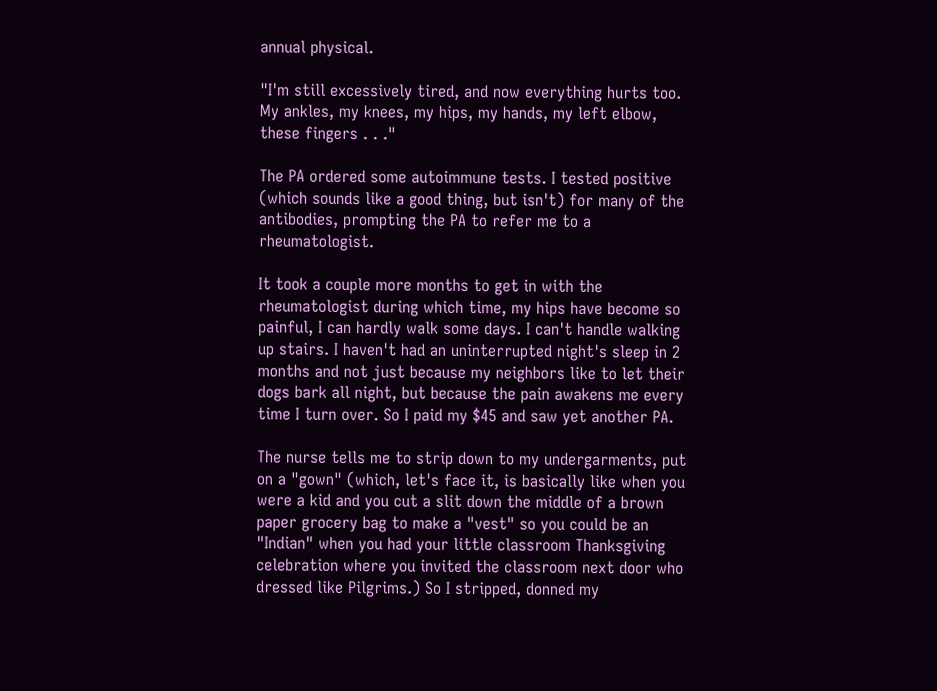annual physical.

"I'm still excessively tired, and now everything hurts too. My ankles, my knees, my hips, my hands, my left elbow, these fingers . . ."

The PA ordered some autoimmune tests. I tested positive (which sounds like a good thing, but isn't) for many of the antibodies, prompting the PA to refer me to a rheumatologist.

It took a couple more months to get in with the rheumatologist during which time, my hips have become so painful, I can hardly walk some days. I can't handle walking up stairs. I haven't had an uninterrupted night's sleep in 2 months and not just because my neighbors like to let their dogs bark all night, but because the pain awakens me every time I turn over. So I paid my $45 and saw yet another PA.

The nurse tells me to strip down to my undergarments, put on a "gown" (which, let's face it, is basically like when you were a kid and you cut a slit down the middle of a brown paper grocery bag to make a "vest" so you could be an "Indian" when you had your little classroom Thanksgiving celebration where you invited the classroom next door who dressed like Pilgrims.) So I stripped, donned my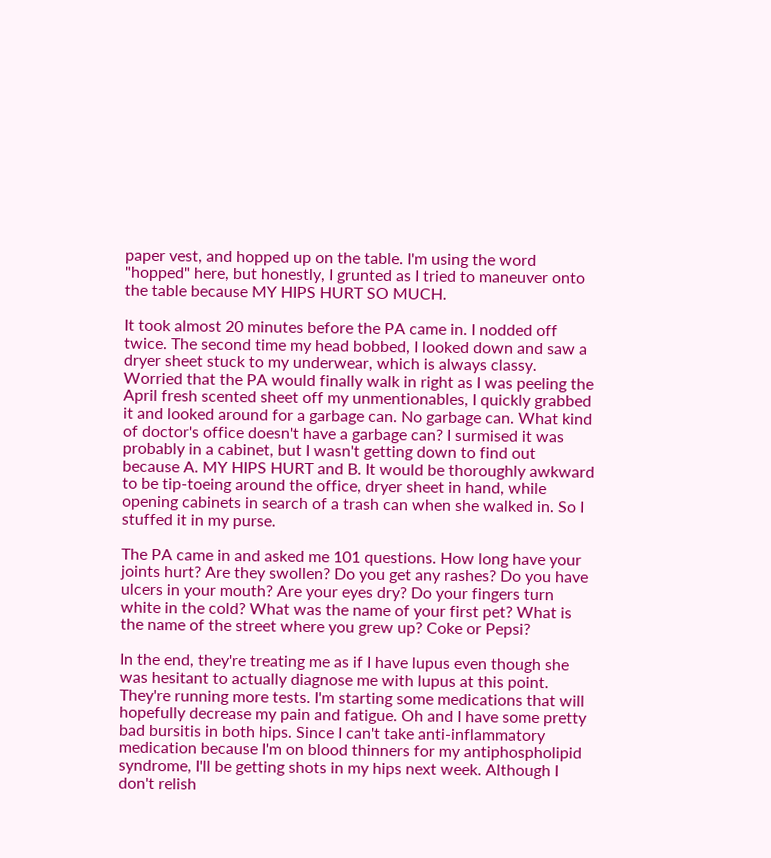paper vest, and hopped up on the table. I'm using the word "hopped" here, but honestly, I grunted as I tried to maneuver onto the table because MY HIPS HURT SO MUCH.

It took almost 20 minutes before the PA came in. I nodded off twice. The second time my head bobbed, I looked down and saw a dryer sheet stuck to my underwear, which is always classy. Worried that the PA would finally walk in right as I was peeling the April fresh scented sheet off my unmentionables, I quickly grabbed it and looked around for a garbage can. No garbage can. What kind of doctor's office doesn't have a garbage can? I surmised it was probably in a cabinet, but I wasn't getting down to find out because A. MY HIPS HURT and B. It would be thoroughly awkward to be tip-toeing around the office, dryer sheet in hand, while opening cabinets in search of a trash can when she walked in. So I stuffed it in my purse.

The PA came in and asked me 101 questions. How long have your joints hurt? Are they swollen? Do you get any rashes? Do you have ulcers in your mouth? Are your eyes dry? Do your fingers turn white in the cold? What was the name of your first pet? What is the name of the street where you grew up? Coke or Pepsi?

In the end, they're treating me as if I have lupus even though she was hesitant to actually diagnose me with lupus at this point. They're running more tests. I'm starting some medications that will hopefully decrease my pain and fatigue. Oh and I have some pretty bad bursitis in both hips. Since I can't take anti-inflammatory medication because I'm on blood thinners for my antiphospholipid syndrome, I'll be getting shots in my hips next week. Although I don't relish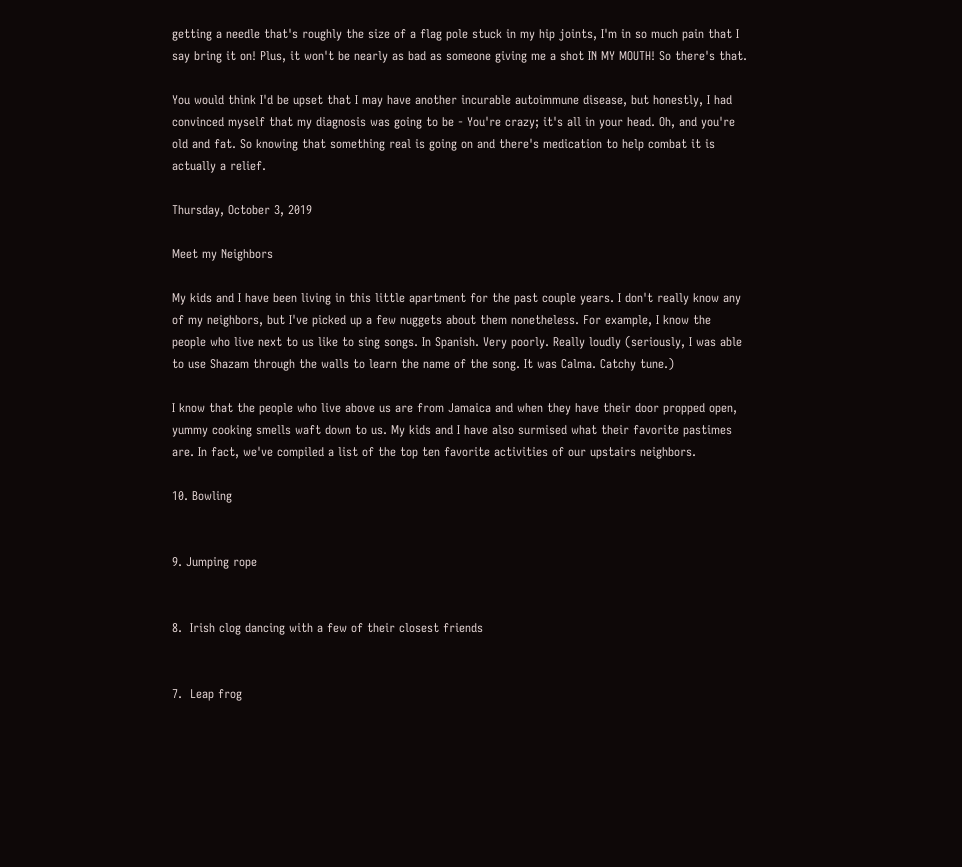getting a needle that's roughly the size of a flag pole stuck in my hip joints, I'm in so much pain that I say bring it on! Plus, it won't be nearly as bad as someone giving me a shot IN MY MOUTH! So there's that.

You would think I'd be upset that I may have another incurable autoimmune disease, but honestly, I had convinced myself that my diagnosis was going to be - You're crazy; it's all in your head. Oh, and you're old and fat. So knowing that something real is going on and there's medication to help combat it is actually a relief.

Thursday, October 3, 2019

Meet my Neighbors

My kids and I have been living in this little apartment for the past couple years. I don't really know any of my neighbors, but I've picked up a few nuggets about them nonetheless. For example, I know the people who live next to us like to sing songs. In Spanish. Very poorly. Really loudly (seriously, I was able to use Shazam through the walls to learn the name of the song. It was Calma. Catchy tune.)

I know that the people who live above us are from Jamaica and when they have their door propped open, yummy cooking smells waft down to us. My kids and I have also surmised what their favorite pastimes are. In fact, we've compiled a list of the top ten favorite activities of our upstairs neighbors.

10. Bowling


9. Jumping rope


8.  Irish clog dancing with a few of their closest friends


7.  Leap frog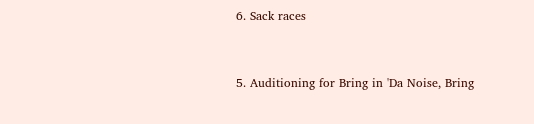6. Sack races


5. Auditioning for Bring in 'Da Noise, Bring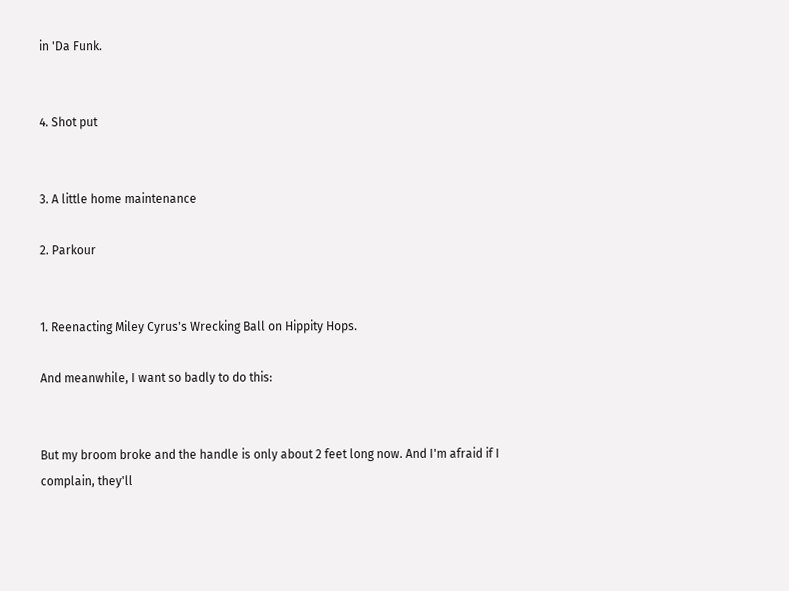in 'Da Funk.


4. Shot put


3. A little home maintenance

2. Parkour


1. Reenacting Miley Cyrus's Wrecking Ball on Hippity Hops.

And meanwhile, I want so badly to do this:


But my broom broke and the handle is only about 2 feet long now. And I'm afraid if I complain, they'll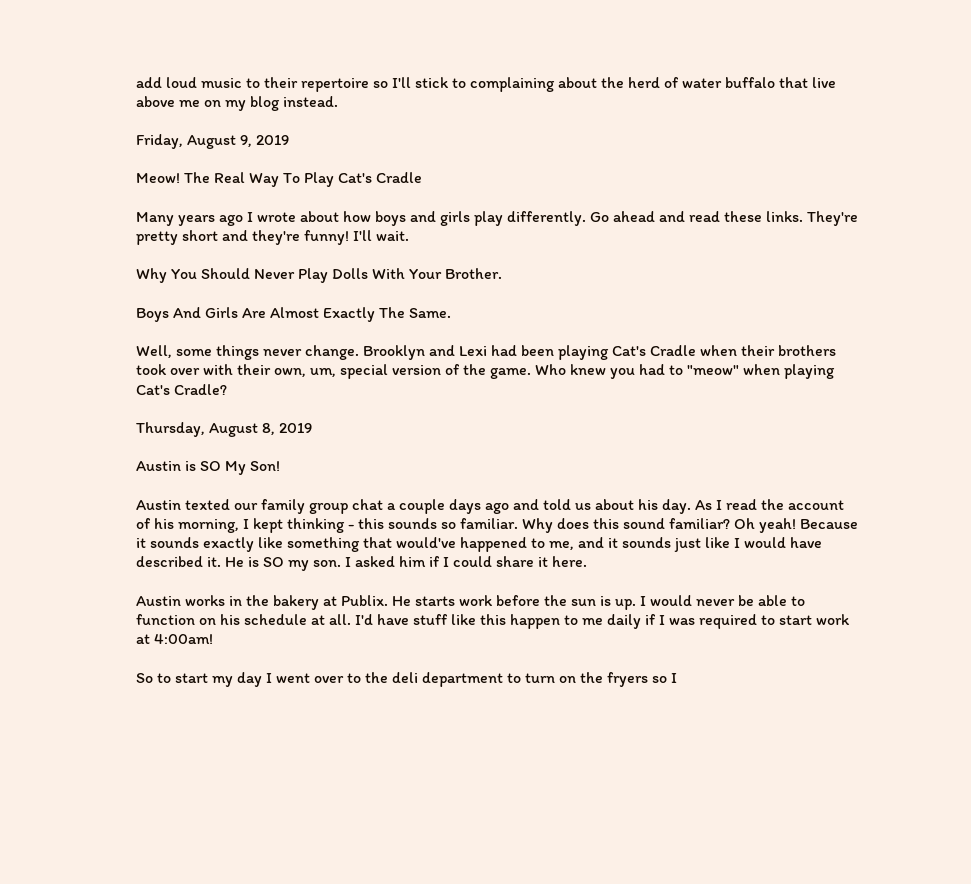add loud music to their repertoire so I'll stick to complaining about the herd of water buffalo that live above me on my blog instead.

Friday, August 9, 2019

Meow! The Real Way To Play Cat's Cradle

Many years ago I wrote about how boys and girls play differently. Go ahead and read these links. They're pretty short and they're funny! I'll wait.

Why You Should Never Play Dolls With Your Brother.

Boys And Girls Are Almost Exactly The Same.

Well, some things never change. Brooklyn and Lexi had been playing Cat's Cradle when their brothers took over with their own, um, special version of the game. Who knew you had to "meow" when playing Cat's Cradle?

Thursday, August 8, 2019

Austin is SO My Son!

Austin texted our family group chat a couple days ago and told us about his day. As I read the account of his morning, I kept thinking - this sounds so familiar. Why does this sound familiar? Oh yeah! Because it sounds exactly like something that would've happened to me, and it sounds just like I would have described it. He is SO my son. I asked him if I could share it here.

Austin works in the bakery at Publix. He starts work before the sun is up. I would never be able to function on his schedule at all. I'd have stuff like this happen to me daily if I was required to start work at 4:00am!

So to start my day I went over to the deli department to turn on the fryers so I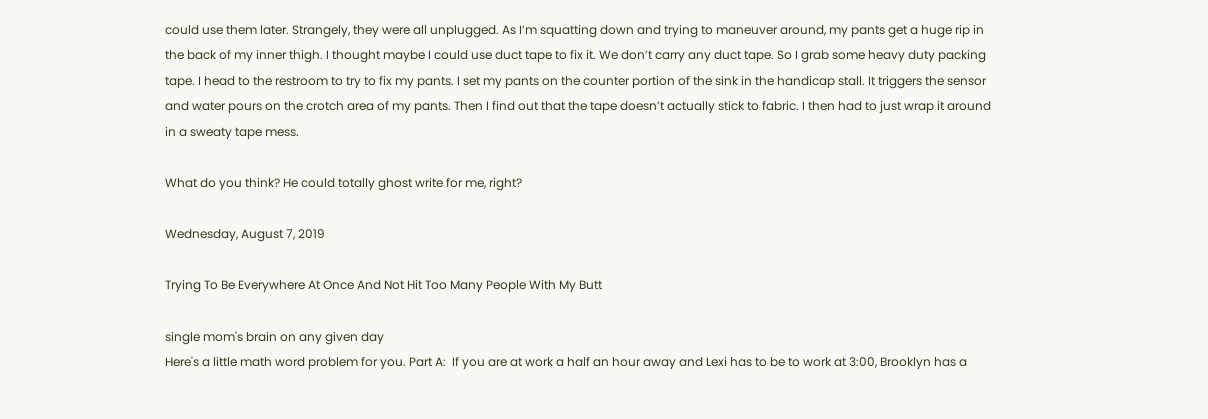could use them later. Strangely, they were all unplugged. As I’m squatting down and trying to maneuver around, my pants get a huge rip in the back of my inner thigh. I thought maybe I could use duct tape to fix it. We don’t carry any duct tape. So I grab some heavy duty packing tape. I head to the restroom to try to fix my pants. I set my pants on the counter portion of the sink in the handicap stall. It triggers the sensor and water pours on the crotch area of my pants. Then I find out that the tape doesn’t actually stick to fabric. I then had to just wrap it around in a sweaty tape mess.

What do you think? He could totally ghost write for me, right?

Wednesday, August 7, 2019

Trying To Be Everywhere At Once And Not Hit Too Many People With My Butt

single mom's brain on any given day
Here's a little math word problem for you. Part A:  If you are at work a half an hour away and Lexi has to be to work at 3:00, Brooklyn has a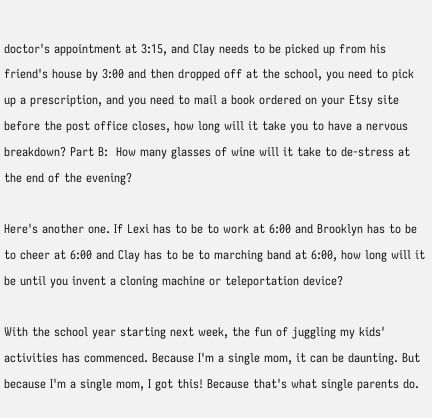doctor's appointment at 3:15, and Clay needs to be picked up from his friend's house by 3:00 and then dropped off at the school, you need to pick up a prescription, and you need to mail a book ordered on your Etsy site before the post office closes, how long will it take you to have a nervous breakdown? Part B:  How many glasses of wine will it take to de-stress at the end of the evening?

Here's another one. If Lexi has to be to work at 6:00 and Brooklyn has to be to cheer at 6:00 and Clay has to be to marching band at 6:00, how long will it be until you invent a cloning machine or teleportation device?

With the school year starting next week, the fun of juggling my kids' activities has commenced. Because I'm a single mom, it can be daunting. But because I'm a single mom, I got this! Because that's what single parents do.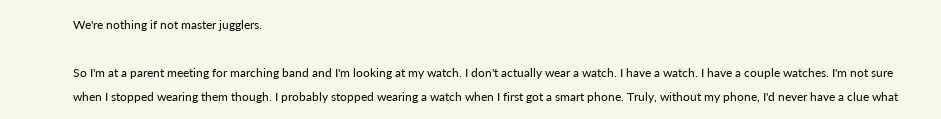We're nothing if not master jugglers.

So I'm at a parent meeting for marching band and I'm looking at my watch. I don't actually wear a watch. I have a watch. I have a couple watches. I'm not sure when I stopped wearing them though. I probably stopped wearing a watch when I first got a smart phone. Truly, without my phone, I'd never have a clue what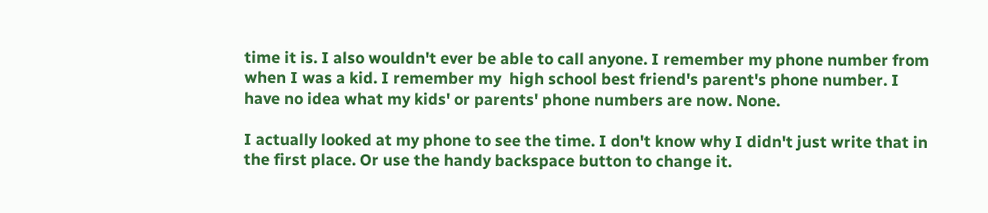time it is. I also wouldn't ever be able to call anyone. I remember my phone number from when I was a kid. I remember my  high school best friend's parent's phone number. I have no idea what my kids' or parents' phone numbers are now. None.

I actually looked at my phone to see the time. I don't know why I didn't just write that in the first place. Or use the handy backspace button to change it.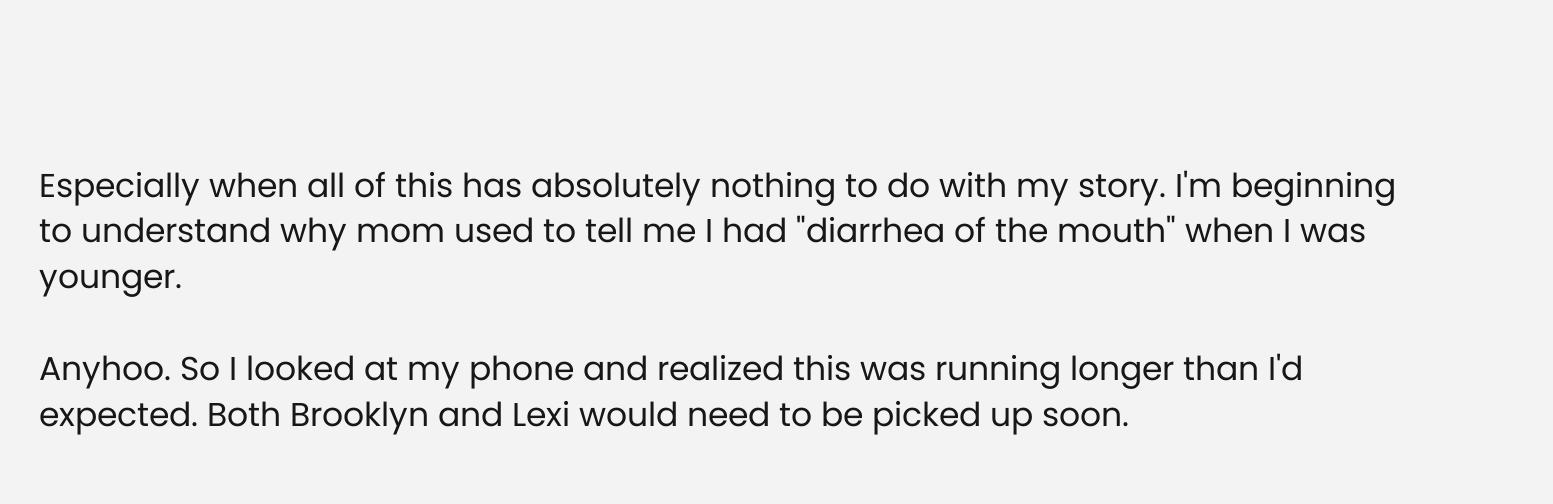Especially when all of this has absolutely nothing to do with my story. I'm beginning to understand why mom used to tell me I had "diarrhea of the mouth" when I was younger.

Anyhoo. So I looked at my phone and realized this was running longer than I'd expected. Both Brooklyn and Lexi would need to be picked up soon.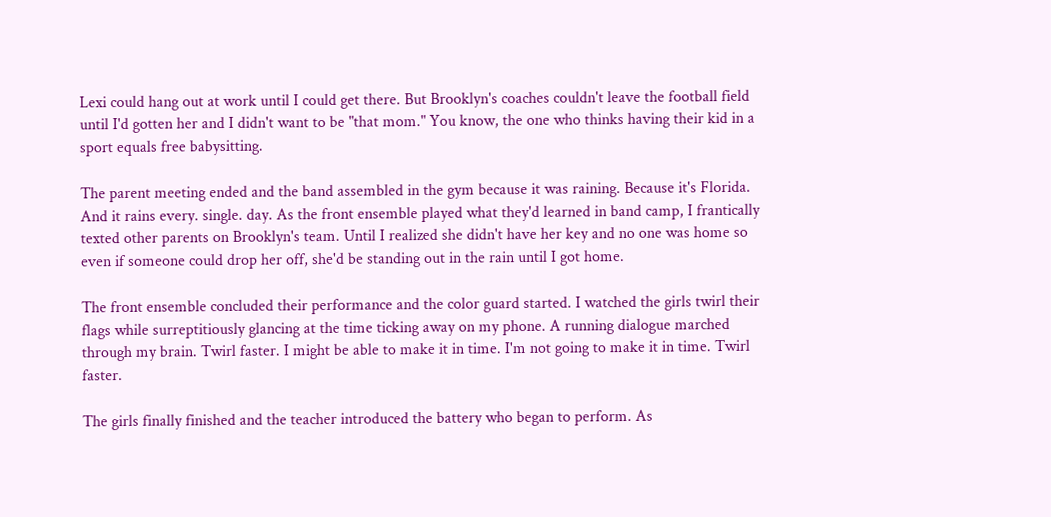Lexi could hang out at work until I could get there. But Brooklyn's coaches couldn't leave the football field until I'd gotten her and I didn't want to be "that mom." You know, the one who thinks having their kid in a sport equals free babysitting.

The parent meeting ended and the band assembled in the gym because it was raining. Because it's Florida. And it rains every. single. day. As the front ensemble played what they'd learned in band camp, I frantically texted other parents on Brooklyn's team. Until I realized she didn't have her key and no one was home so even if someone could drop her off, she'd be standing out in the rain until I got home.

The front ensemble concluded their performance and the color guard started. I watched the girls twirl their flags while surreptitiously glancing at the time ticking away on my phone. A running dialogue marched through my brain. Twirl faster. I might be able to make it in time. I'm not going to make it in time. Twirl faster.

The girls finally finished and the teacher introduced the battery who began to perform. As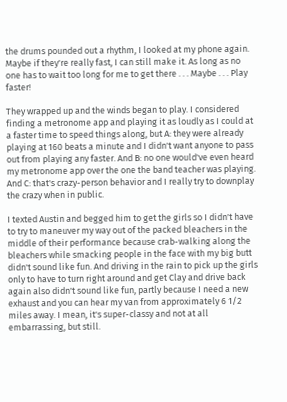the drums pounded out a rhythm, I looked at my phone again. Maybe if they're really fast, I can still make it. As long as no one has to wait too long for me to get there . . . Maybe . . . Play faster!

They wrapped up and the winds began to play. I considered finding a metronome app and playing it as loudly as I could at a faster time to speed things along, but A: they were already playing at 160 beats a minute and I didn't want anyone to pass out from playing any faster. And B: no one would've even heard my metronome app over the one the band teacher was playing. And C: that's crazy-person behavior and I really try to downplay the crazy when in public.

I texted Austin and begged him to get the girls so I didn't have to try to maneuver my way out of the packed bleachers in the middle of their performance because crab-walking along the bleachers while smacking people in the face with my big butt didn't sound like fun. And driving in the rain to pick up the girls only to have to turn right around and get Clay and drive back again also didn't sound like fun, partly because I need a new exhaust and you can hear my van from approximately 6 1/2 miles away. I mean, it's super-classy and not at all embarrassing, but still.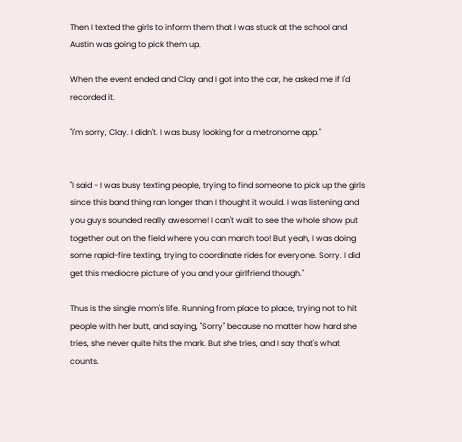Then I texted the girls to inform them that I was stuck at the school and Austin was going to pick them up.

When the event ended and Clay and I got into the car, he asked me if I'd recorded it.

"I'm sorry, Clay. I didn't. I was busy looking for a metronome app."


"I said - I was busy texting people, trying to find someone to pick up the girls since this band thing ran longer than I thought it would. I was listening and you guys sounded really awesome! I can't wait to see the whole show put together out on the field where you can march too! But yeah, I was doing some rapid-fire texting, trying to coordinate rides for everyone. Sorry. I did get this mediocre picture of you and your girlfriend though."

Thus is the single mom's life. Running from place to place, trying not to hit people with her butt, and saying, "Sorry" because no matter how hard she tries, she never quite hits the mark. But she tries, and I say that's what counts.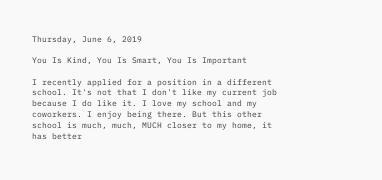Thursday, June 6, 2019

You Is Kind, You Is Smart, You Is Important

I recently applied for a position in a different school. It's not that I don't like my current job because I do like it. I love my school and my coworkers. I enjoy being there. But this other school is much, much, MUCH closer to my home, it has better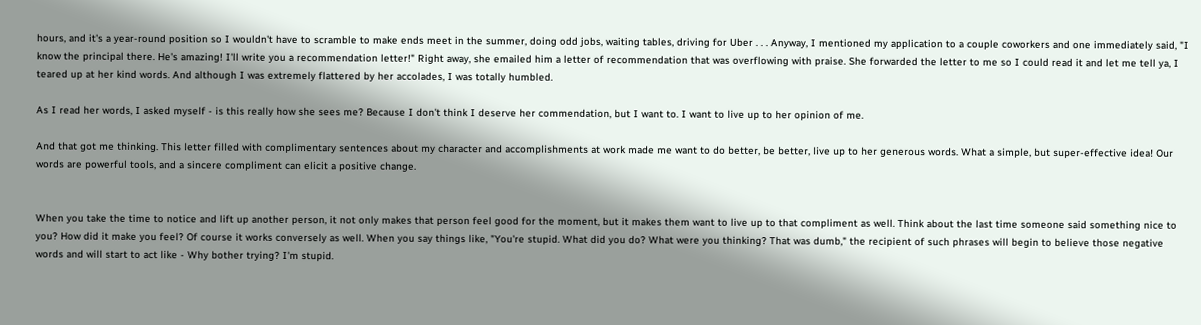hours, and it's a year-round position so I wouldn't have to scramble to make ends meet in the summer, doing odd jobs, waiting tables, driving for Uber . . . Anyway, I mentioned my application to a couple coworkers and one immediately said, "I know the principal there. He's amazing! I'll write you a recommendation letter!" Right away, she emailed him a letter of recommendation that was overflowing with praise. She forwarded the letter to me so I could read it and let me tell ya, I teared up at her kind words. And although I was extremely flattered by her accolades, I was totally humbled.

As I read her words, I asked myself - is this really how she sees me? Because I don't think I deserve her commendation, but I want to. I want to live up to her opinion of me.

And that got me thinking. This letter filled with complimentary sentences about my character and accomplishments at work made me want to do better, be better, live up to her generous words. What a simple, but super-effective idea! Our words are powerful tools, and a sincere compliment can elicit a positive change.


When you take the time to notice and lift up another person, it not only makes that person feel good for the moment, but it makes them want to live up to that compliment as well. Think about the last time someone said something nice to you? How did it make you feel? Of course it works conversely as well. When you say things like, "You're stupid. What did you do? What were you thinking? That was dumb," the recipient of such phrases will begin to believe those negative words and will start to act like - Why bother trying? I'm stupid.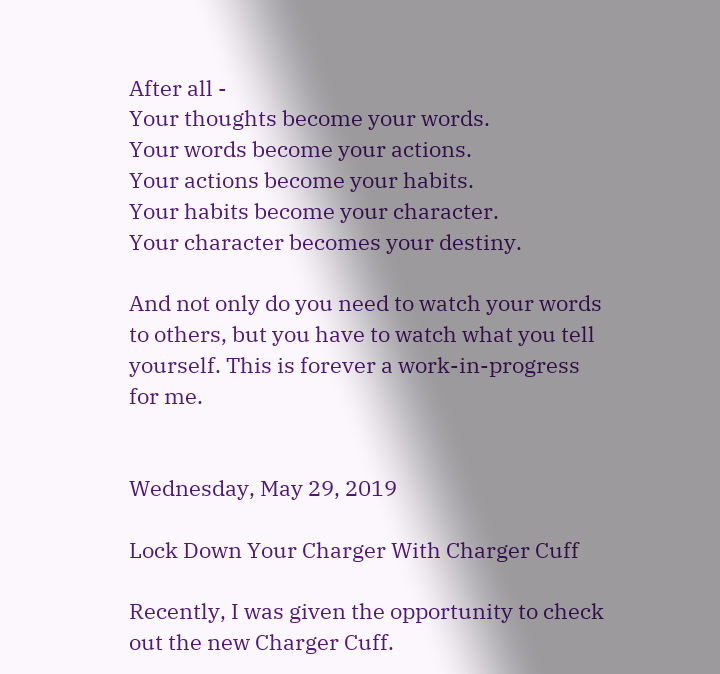After all -
Your thoughts become your words.
Your words become your actions.
Your actions become your habits.
Your habits become your character.
Your character becomes your destiny.

And not only do you need to watch your words to others, but you have to watch what you tell yourself. This is forever a work-in-progress for me.


Wednesday, May 29, 2019

Lock Down Your Charger With Charger Cuff

Recently, I was given the opportunity to check out the new Charger Cuff.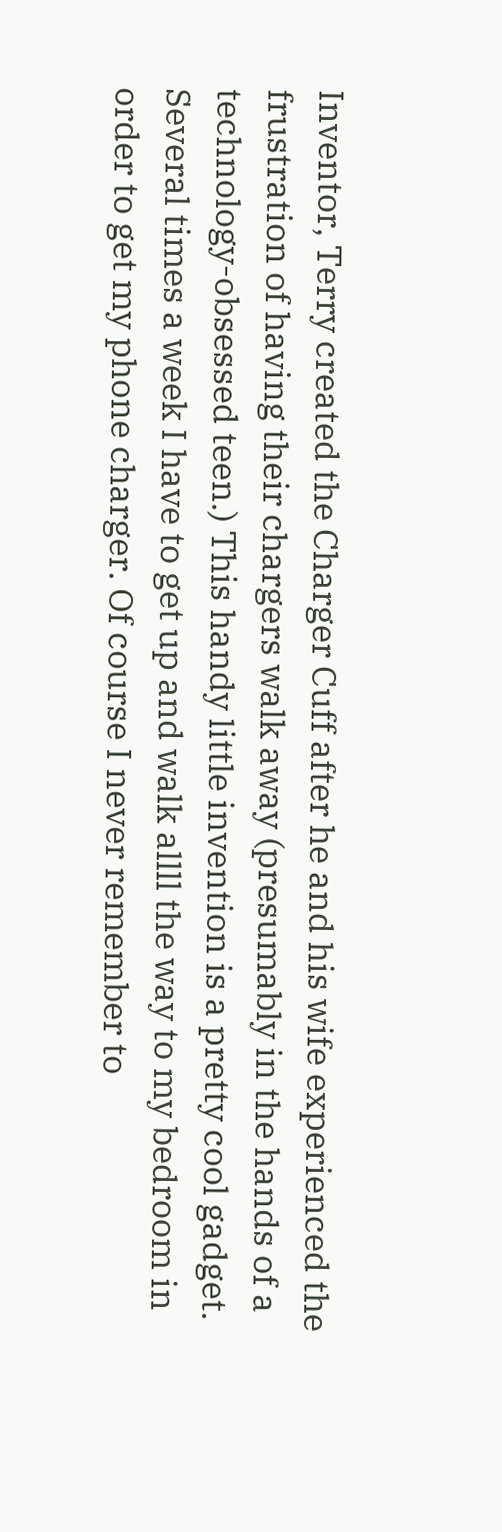Inventor, Terry created the Charger Cuff after he and his wife experienced the frustration of having their chargers walk away (presumably in the hands of a technology-obsessed teen.) This handy little invention is a pretty cool gadget. Several times a week I have to get up and walk allll the way to my bedroom in order to get my phone charger. Of course I never remember to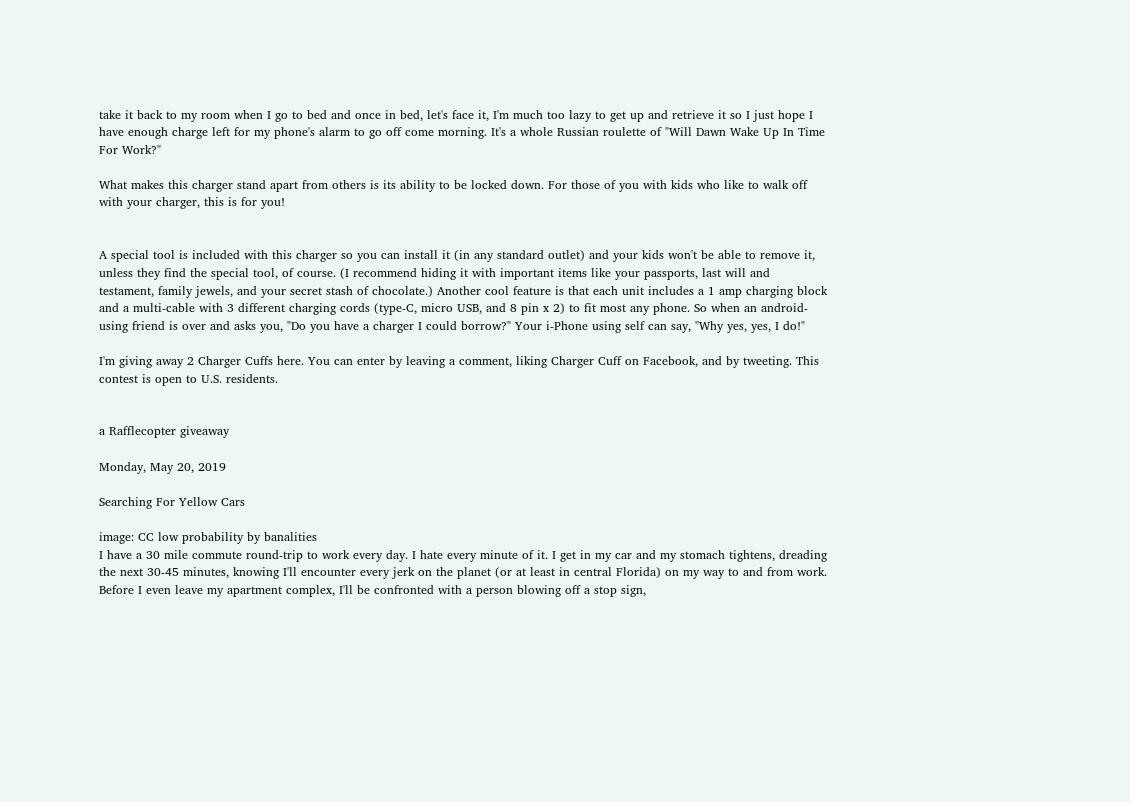take it back to my room when I go to bed and once in bed, let's face it, I'm much too lazy to get up and retrieve it so I just hope I have enough charge left for my phone's alarm to go off come morning. It's a whole Russian roulette of "Will Dawn Wake Up In Time For Work?"

What makes this charger stand apart from others is its ability to be locked down. For those of you with kids who like to walk off with your charger, this is for you!


A special tool is included with this charger so you can install it (in any standard outlet) and your kids won't be able to remove it, unless they find the special tool, of course. (I recommend hiding it with important items like your passports, last will and testament, family jewels, and your secret stash of chocolate.) Another cool feature is that each unit includes a 1 amp charging block and a multi-cable with 3 different charging cords (type-C, micro USB, and 8 pin x 2) to fit most any phone. So when an android-using friend is over and asks you, "Do you have a charger I could borrow?" Your i-Phone using self can say, "Why yes, yes, I do!"

I'm giving away 2 Charger Cuffs here. You can enter by leaving a comment, liking Charger Cuff on Facebook, and by tweeting. This contest is open to U.S. residents.


a Rafflecopter giveaway

Monday, May 20, 2019

Searching For Yellow Cars

image: CC low probability by banalities
I have a 30 mile commute round-trip to work every day. I hate every minute of it. I get in my car and my stomach tightens, dreading the next 30-45 minutes, knowing I'll encounter every jerk on the planet (or at least in central Florida) on my way to and from work. Before I even leave my apartment complex, I'll be confronted with a person blowing off a stop sign,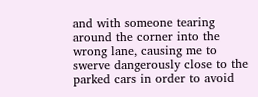and with someone tearing around the corner into the wrong lane, causing me to swerve dangerously close to the parked cars in order to avoid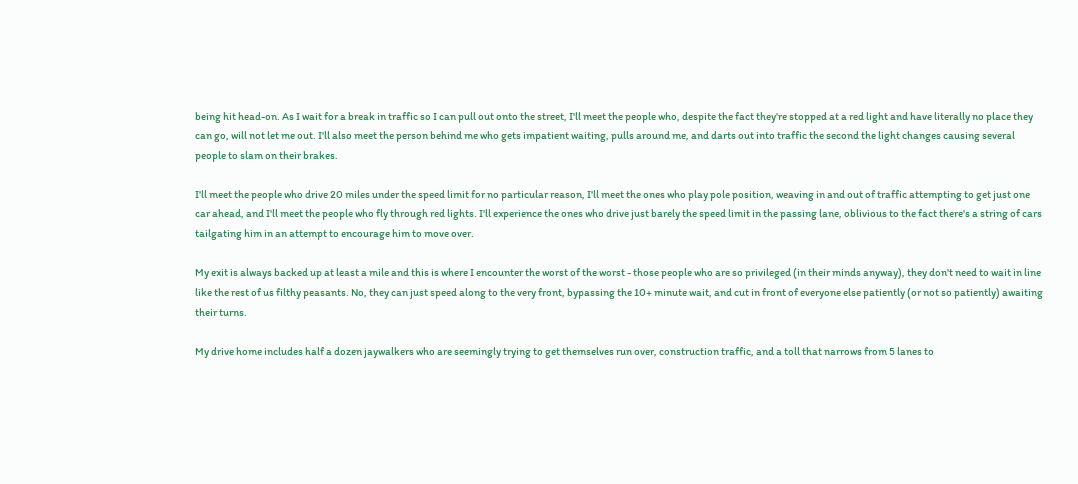being hit head-on. As I wait for a break in traffic so I can pull out onto the street, I'll meet the people who, despite the fact they're stopped at a red light and have literally no place they can go, will not let me out. I'll also meet the person behind me who gets impatient waiting, pulls around me, and darts out into traffic the second the light changes causing several people to slam on their brakes.

I'll meet the people who drive 20 miles under the speed limit for no particular reason, I'll meet the ones who play pole position, weaving in and out of traffic attempting to get just one car ahead, and I'll meet the people who fly through red lights. I'll experience the ones who drive just barely the speed limit in the passing lane, oblivious to the fact there's a string of cars tailgating him in an attempt to encourage him to move over.

My exit is always backed up at least a mile and this is where I encounter the worst of the worst - those people who are so privileged (in their minds anyway), they don't need to wait in line like the rest of us filthy peasants. No, they can just speed along to the very front, bypassing the 10+ minute wait, and cut in front of everyone else patiently (or not so patiently) awaiting their turns.

My drive home includes half a dozen jaywalkers who are seemingly trying to get themselves run over, construction traffic, and a toll that narrows from 5 lanes to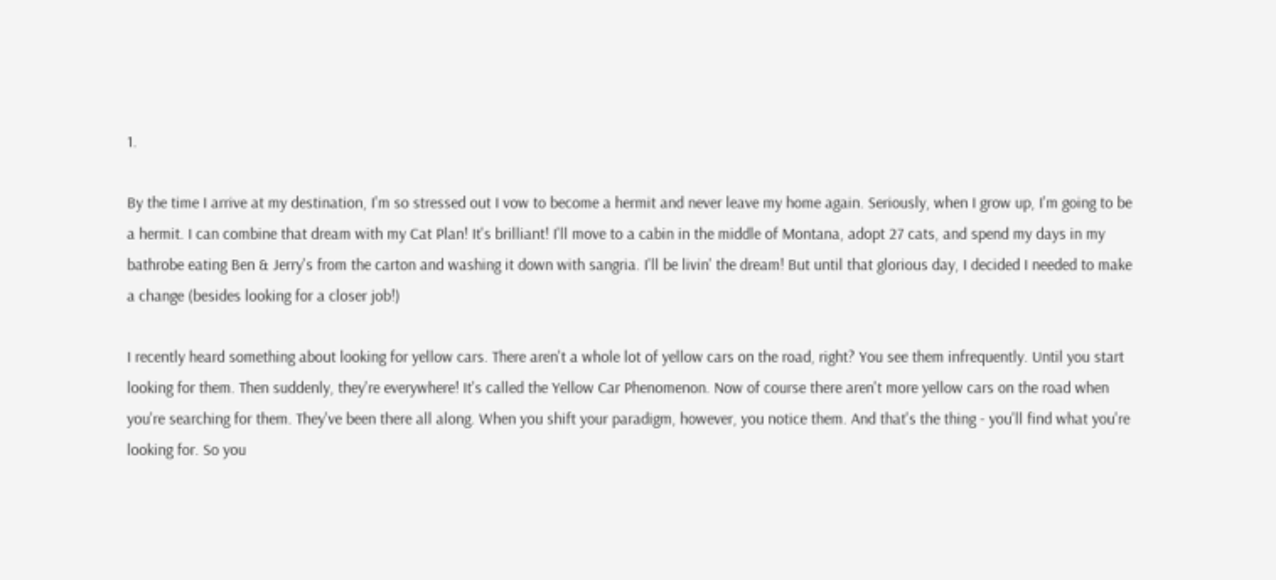1.

By the time I arrive at my destination, I'm so stressed out I vow to become a hermit and never leave my home again. Seriously, when I grow up, I'm going to be a hermit. I can combine that dream with my Cat Plan! It's brilliant! I'll move to a cabin in the middle of Montana, adopt 27 cats, and spend my days in my bathrobe eating Ben & Jerry's from the carton and washing it down with sangria. I'll be livin' the dream! But until that glorious day, I decided I needed to make a change (besides looking for a closer job!)

I recently heard something about looking for yellow cars. There aren't a whole lot of yellow cars on the road, right? You see them infrequently. Until you start looking for them. Then suddenly, they're everywhere! It's called the Yellow Car Phenomenon. Now of course there aren't more yellow cars on the road when you're searching for them. They've been there all along. When you shift your paradigm, however, you notice them. And that's the thing - you'll find what you're looking for. So you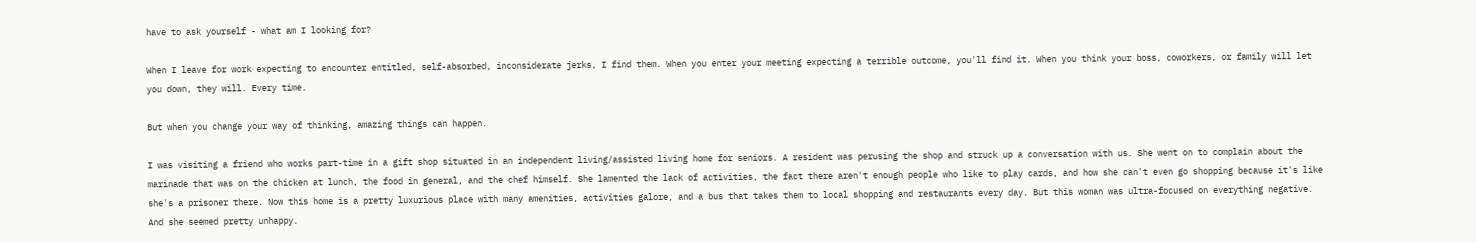have to ask yourself - what am I looking for?

When I leave for work expecting to encounter entitled, self-absorbed, inconsiderate jerks, I find them. When you enter your meeting expecting a terrible outcome, you'll find it. When you think your boss, coworkers, or family will let you down, they will. Every time.

But when you change your way of thinking, amazing things can happen.

I was visiting a friend who works part-time in a gift shop situated in an independent living/assisted living home for seniors. A resident was perusing the shop and struck up a conversation with us. She went on to complain about the marinade that was on the chicken at lunch, the food in general, and the chef himself. She lamented the lack of activities, the fact there aren't enough people who like to play cards, and how she can't even go shopping because it's like she's a prisoner there. Now this home is a pretty luxurious place with many amenities, activities galore, and a bus that takes them to local shopping and restaurants every day. But this woman was ultra-focused on everything negative. And she seemed pretty unhappy.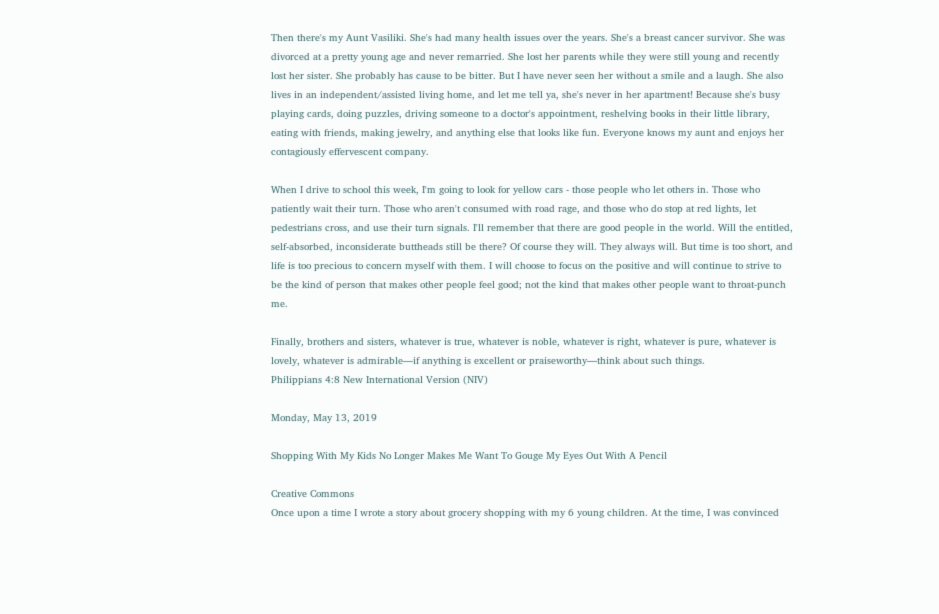Then there's my Aunt Vasiliki. She's had many health issues over the years. She's a breast cancer survivor. She was divorced at a pretty young age and never remarried. She lost her parents while they were still young and recently lost her sister. She probably has cause to be bitter. But I have never seen her without a smile and a laugh. She also lives in an independent/assisted living home, and let me tell ya, she's never in her apartment! Because she's busy playing cards, doing puzzles, driving someone to a doctor's appointment, reshelving books in their little library, eating with friends, making jewelry, and anything else that looks like fun. Everyone knows my aunt and enjoys her contagiously effervescent company.

When I drive to school this week, I'm going to look for yellow cars - those people who let others in. Those who patiently wait their turn. Those who aren't consumed with road rage, and those who do stop at red lights, let pedestrians cross, and use their turn signals. I'll remember that there are good people in the world. Will the entitled, self-absorbed, inconsiderate buttheads still be there? Of course they will. They always will. But time is too short, and life is too precious to concern myself with them. I will choose to focus on the positive and will continue to strive to be the kind of person that makes other people feel good; not the kind that makes other people want to throat-punch me.

Finally, brothers and sisters, whatever is true, whatever is noble, whatever is right, whatever is pure, whatever is lovely, whatever is admirable—if anything is excellent or praiseworthy—think about such things.
Philippians 4:8 New International Version (NIV)

Monday, May 13, 2019

Shopping With My Kids No Longer Makes Me Want To Gouge My Eyes Out With A Pencil

Creative Commons
Once upon a time I wrote a story about grocery shopping with my 6 young children. At the time, I was convinced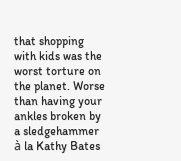that shopping with kids was the worst torture on the planet. Worse than having your ankles broken by a sledgehammer à la Kathy Bates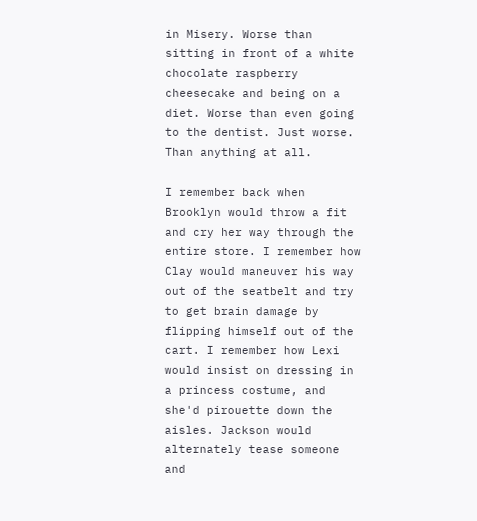in Misery. Worse than sitting in front of a white chocolate raspberry cheesecake and being on a diet. Worse than even going to the dentist. Just worse. Than anything at all.

I remember back when Brooklyn would throw a fit and cry her way through the entire store. I remember how Clay would maneuver his way out of the seatbelt and try to get brain damage by flipping himself out of the cart. I remember how Lexi would insist on dressing in a princess costume, and she'd pirouette down the aisles. Jackson would alternately tease someone and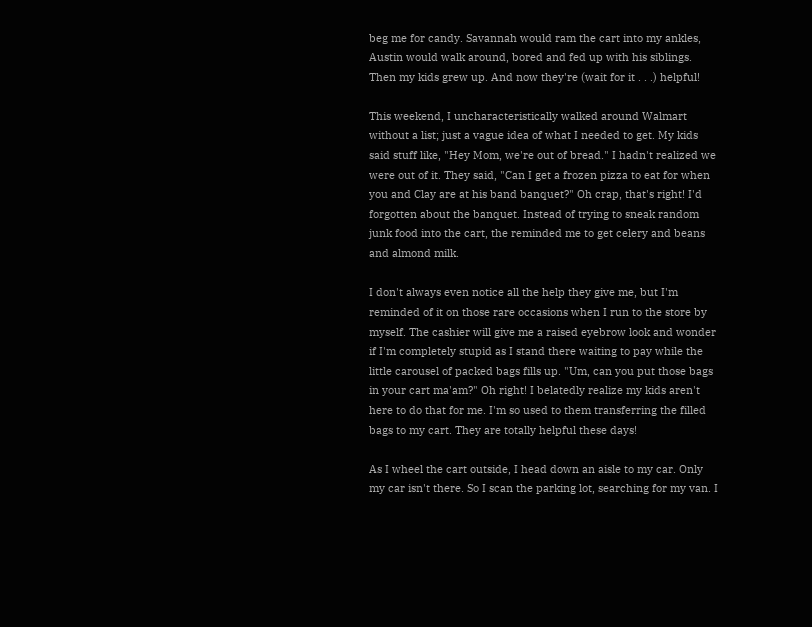beg me for candy. Savannah would ram the cart into my ankles, Austin would walk around, bored and fed up with his siblings. Then my kids grew up. And now they're (wait for it . . .) helpful!

This weekend, I uncharacteristically walked around Walmart without a list; just a vague idea of what I needed to get. My kids said stuff like, "Hey Mom, we're out of bread." I hadn't realized we were out of it. They said, "Can I get a frozen pizza to eat for when you and Clay are at his band banquet?" Oh crap, that's right! I'd forgotten about the banquet. Instead of trying to sneak random junk food into the cart, the reminded me to get celery and beans and almond milk.

I don't always even notice all the help they give me, but I'm reminded of it on those rare occasions when I run to the store by myself. The cashier will give me a raised eyebrow look and wonder if I'm completely stupid as I stand there waiting to pay while the little carousel of packed bags fills up. "Um, can you put those bags in your cart ma'am?" Oh right! I belatedly realize my kids aren't here to do that for me. I'm so used to them transferring the filled bags to my cart. They are totally helpful these days!

As I wheel the cart outside, I head down an aisle to my car. Only my car isn't there. So I scan the parking lot, searching for my van. I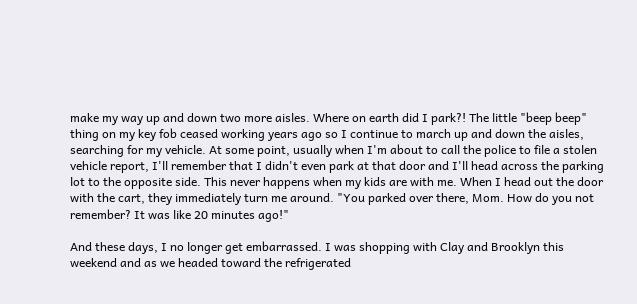make my way up and down two more aisles. Where on earth did I park?! The little "beep beep" thing on my key fob ceased working years ago so I continue to march up and down the aisles, searching for my vehicle. At some point, usually when I'm about to call the police to file a stolen vehicle report, I'll remember that I didn't even park at that door and I'll head across the parking lot to the opposite side. This never happens when my kids are with me. When I head out the door with the cart, they immediately turn me around. "You parked over there, Mom. How do you not remember? It was like 20 minutes ago!"

And these days, I no longer get embarrassed. I was shopping with Clay and Brooklyn this weekend and as we headed toward the refrigerated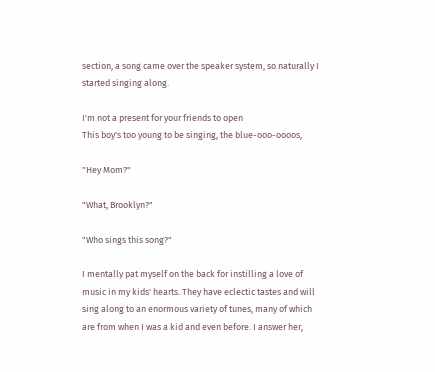section, a song came over the speaker system, so naturally I started singing along.

I'm not a present for your friends to open
This boy's too young to be singing, the blue-ooo-oooos,

"Hey Mom?"

"What, Brooklyn?"

"Who sings this song?"

I mentally pat myself on the back for instilling a love of music in my kids' hearts. They have eclectic tastes and will sing along to an enormous variety of tunes, many of which are from when I was a kid and even before. I answer her,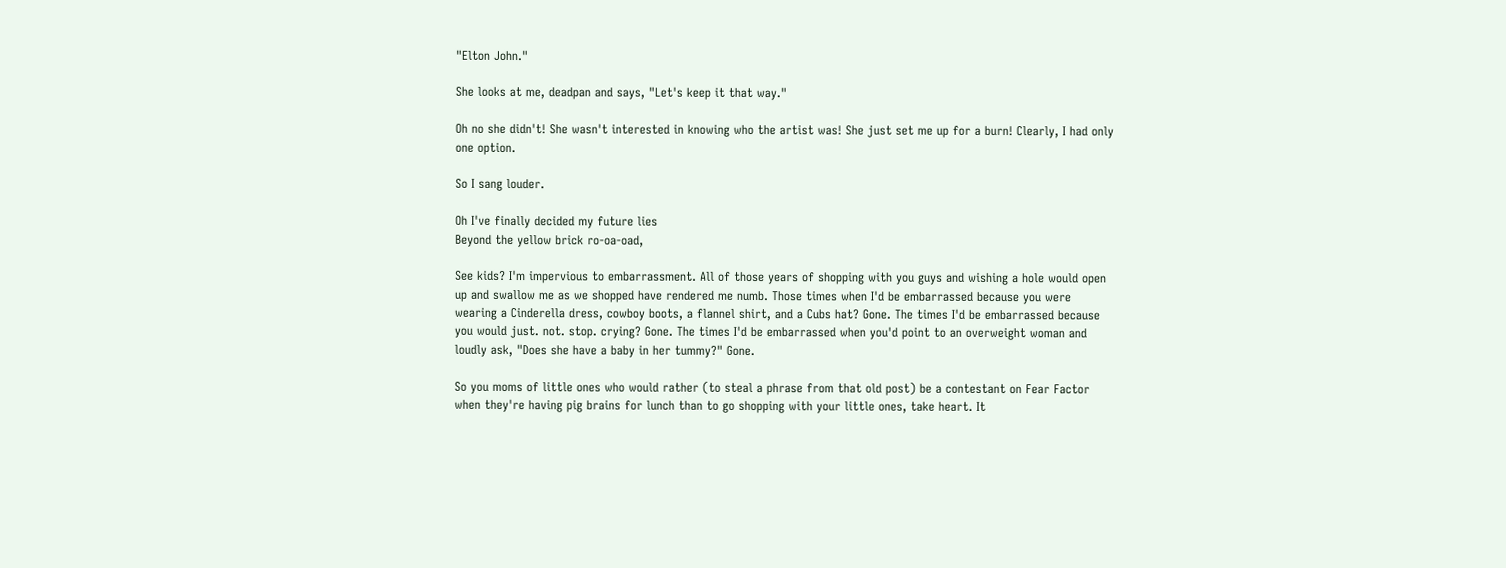"Elton John."

She looks at me, deadpan and says, "Let's keep it that way."

Oh no she didn't! She wasn't interested in knowing who the artist was! She just set me up for a burn! Clearly, I had only one option.

So I sang louder.

Oh I've finally decided my future lies
Beyond the yellow brick ro-oa-oad,

See kids? I'm impervious to embarrassment. All of those years of shopping with you guys and wishing a hole would open up and swallow me as we shopped have rendered me numb. Those times when I'd be embarrassed because you were wearing a Cinderella dress, cowboy boots, a flannel shirt, and a Cubs hat? Gone. The times I'd be embarrassed because you would just. not. stop. crying? Gone. The times I'd be embarrassed when you'd point to an overweight woman and loudly ask, "Does she have a baby in her tummy?" Gone.

So you moms of little ones who would rather (to steal a phrase from that old post) be a contestant on Fear Factor when they're having pig brains for lunch than to go shopping with your little ones, take heart. It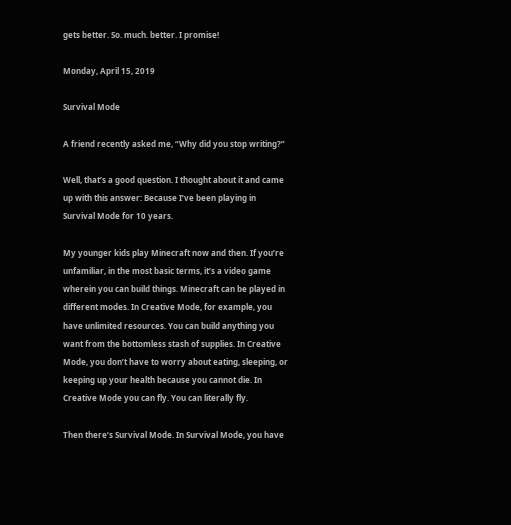gets better. So. much. better. I promise!

Monday, April 15, 2019

Survival Mode

A friend recently asked me, “Why did you stop writing?”

Well, that’s a good question. I thought about it and came up with this answer: Because I’ve been playing in Survival Mode for 10 years.

My younger kids play Minecraft now and then. If you’re unfamiliar, in the most basic terms, it’s a video game wherein you can build things. Minecraft can be played in different modes. In Creative Mode, for example, you have unlimited resources. You can build anything you want from the bottomless stash of supplies. In Creative Mode, you don’t have to worry about eating, sleeping, or keeping up your health because you cannot die. In Creative Mode you can fly. You can literally fly.

Then there’s Survival Mode. In Survival Mode, you have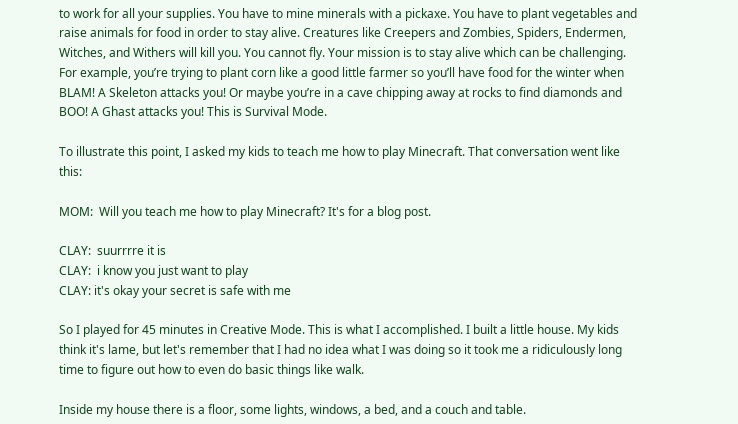to work for all your supplies. You have to mine minerals with a pickaxe. You have to plant vegetables and raise animals for food in order to stay alive. Creatures like Creepers and Zombies, Spiders, Endermen, Witches, and Withers will kill you. You cannot fly. Your mission is to stay alive which can be challenging. For example, you’re trying to plant corn like a good little farmer so you’ll have food for the winter when BLAM! A Skeleton attacks you! Or maybe you’re in a cave chipping away at rocks to find diamonds and BOO! A Ghast attacks you! This is Survival Mode.

To illustrate this point, I asked my kids to teach me how to play Minecraft. That conversation went like this:

MOM:  Will you teach me how to play Minecraft? It's for a blog post.

CLAY:  suurrrre it is
CLAY:  i know you just want to play
CLAY: it's okay your secret is safe with me

So I played for 45 minutes in Creative Mode. This is what I accomplished. I built a little house. My kids think it's lame, but let's remember that I had no idea what I was doing so it took me a ridiculously long time to figure out how to even do basic things like walk.

Inside my house there is a floor, some lights, windows, a bed, and a couch and table.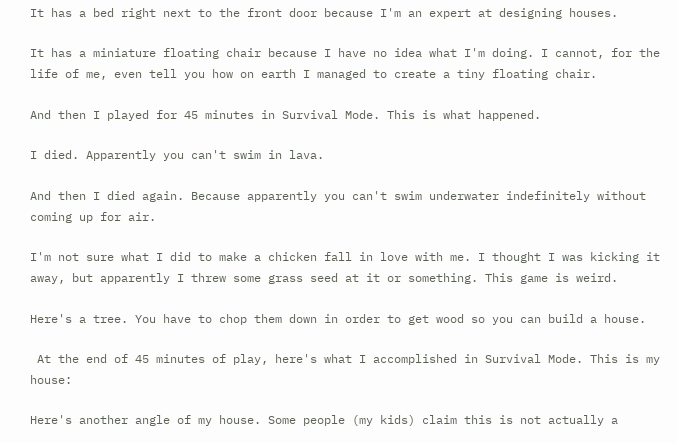It has a bed right next to the front door because I'm an expert at designing houses.

It has a miniature floating chair because I have no idea what I'm doing. I cannot, for the life of me, even tell you how on earth I managed to create a tiny floating chair.

And then I played for 45 minutes in Survival Mode. This is what happened.

I died. Apparently you can't swim in lava.

And then I died again. Because apparently you can't swim underwater indefinitely without coming up for air.

I'm not sure what I did to make a chicken fall in love with me. I thought I was kicking it away, but apparently I threw some grass seed at it or something. This game is weird.

Here's a tree. You have to chop them down in order to get wood so you can build a house.

 At the end of 45 minutes of play, here's what I accomplished in Survival Mode. This is my house:

Here's another angle of my house. Some people (my kids) claim this is not actually a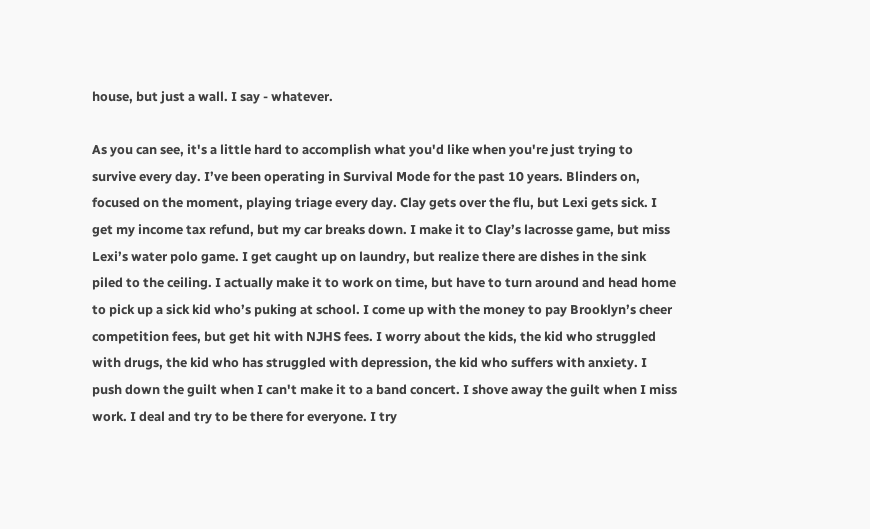house, but just a wall. I say - whatever.

As you can see, it's a little hard to accomplish what you'd like when you're just trying to survive every day. I’ve been operating in Survival Mode for the past 10 years. Blinders on, focused on the moment, playing triage every day. Clay gets over the flu, but Lexi gets sick. I get my income tax refund, but my car breaks down. I make it to Clay’s lacrosse game, but miss Lexi’s water polo game. I get caught up on laundry, but realize there are dishes in the sink piled to the ceiling. I actually make it to work on time, but have to turn around and head home to pick up a sick kid who’s puking at school. I come up with the money to pay Brooklyn’s cheer competition fees, but get hit with NJHS fees. I worry about the kids, the kid who struggled with drugs, the kid who has struggled with depression, the kid who suffers with anxiety. I push down the guilt when I can't make it to a band concert. I shove away the guilt when I miss work. I deal and try to be there for everyone. I try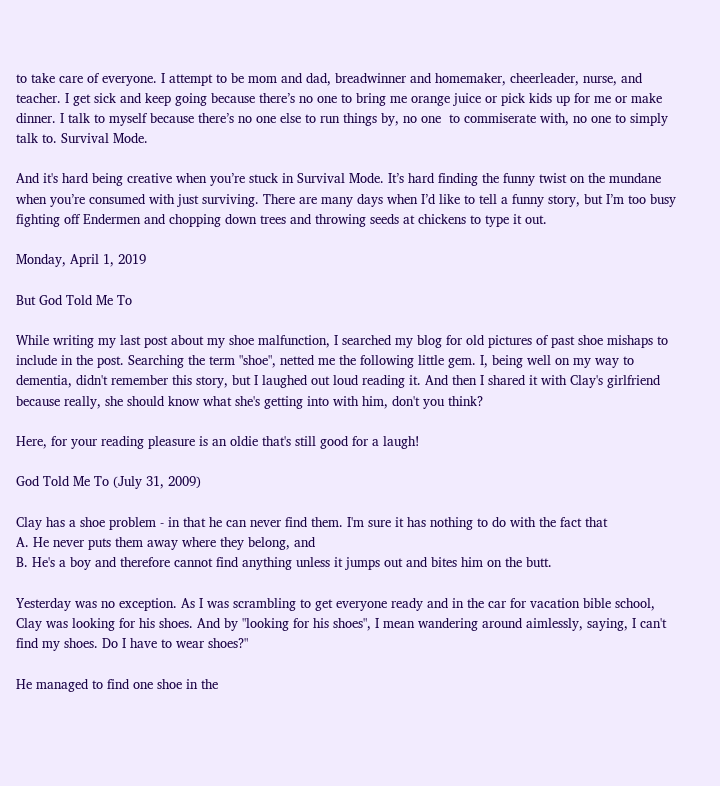to take care of everyone. I attempt to be mom and dad, breadwinner and homemaker, cheerleader, nurse, and teacher. I get sick and keep going because there’s no one to bring me orange juice or pick kids up for me or make dinner. I talk to myself because there’s no one else to run things by, no one  to commiserate with, no one to simply talk to. Survival Mode.

And it's hard being creative when you’re stuck in Survival Mode. It’s hard finding the funny twist on the mundane when you’re consumed with just surviving. There are many days when I’d like to tell a funny story, but I’m too busy fighting off Endermen and chopping down trees and throwing seeds at chickens to type it out.

Monday, April 1, 2019

But God Told Me To

While writing my last post about my shoe malfunction, I searched my blog for old pictures of past shoe mishaps to include in the post. Searching the term "shoe", netted me the following little gem. I, being well on my way to dementia, didn't remember this story, but I laughed out loud reading it. And then I shared it with Clay's girlfriend because really, she should know what she's getting into with him, don't you think?

Here, for your reading pleasure is an oldie that's still good for a laugh!

God Told Me To (July 31, 2009)

Clay has a shoe problem - in that he can never find them. I'm sure it has nothing to do with the fact that
A. He never puts them away where they belong, and
B. He's a boy and therefore cannot find anything unless it jumps out and bites him on the butt.

Yesterday was no exception. As I was scrambling to get everyone ready and in the car for vacation bible school, Clay was looking for his shoes. And by "looking for his shoes", I mean wandering around aimlessly, saying, I can't find my shoes. Do I have to wear shoes?"

He managed to find one shoe in the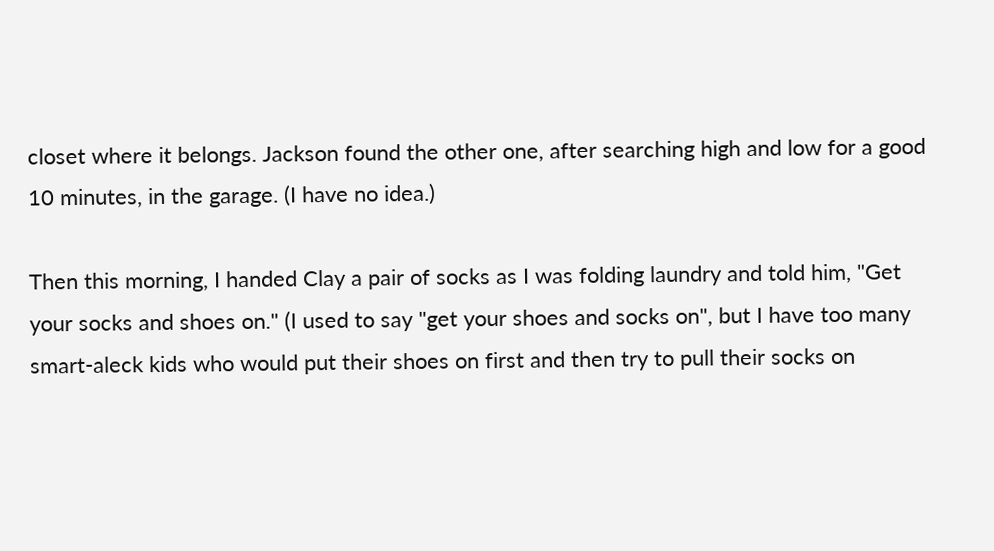closet where it belongs. Jackson found the other one, after searching high and low for a good 10 minutes, in the garage. (I have no idea.)

Then this morning, I handed Clay a pair of socks as I was folding laundry and told him, "Get your socks and shoes on." (I used to say "get your shoes and socks on", but I have too many smart-aleck kids who would put their shoes on first and then try to pull their socks on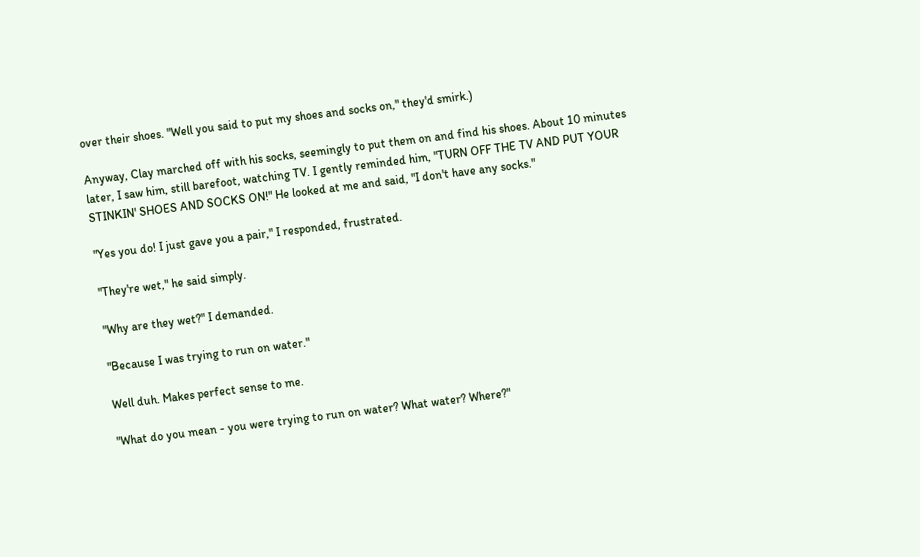over their shoes. "Well you said to put my shoes and socks on," they'd smirk.)

Anyway, Clay marched off with his socks, seemingly to put them on and find his shoes. About 10 minutes later, I saw him, still barefoot, watching TV. I gently reminded him, "TURN OFF THE TV AND PUT YOUR STINKIN' SHOES AND SOCKS ON!" He looked at me and said, "I don't have any socks."

"Yes you do! I just gave you a pair," I responded, frustrated.

"They're wet," he said simply.

"Why are they wet?" I demanded.

"Because I was trying to run on water."

Well duh. Makes perfect sense to me.

"What do you mean - you were trying to run on water? What water? Where?"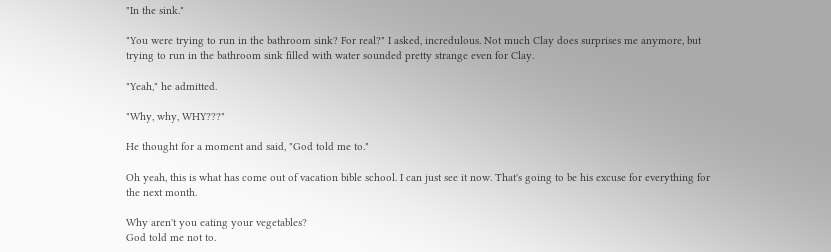"In the sink."

"You were trying to run in the bathroom sink? For real?" I asked, incredulous. Not much Clay does surprises me anymore, but trying to run in the bathroom sink filled with water sounded pretty strange even for Clay.

"Yeah," he admitted.

"Why, why, WHY???"

He thought for a moment and said, "God told me to."

Oh yeah, this is what has come out of vacation bible school. I can just see it now. That's going to be his excuse for everything for the next month.

Why aren't you eating your vegetables?
God told me not to.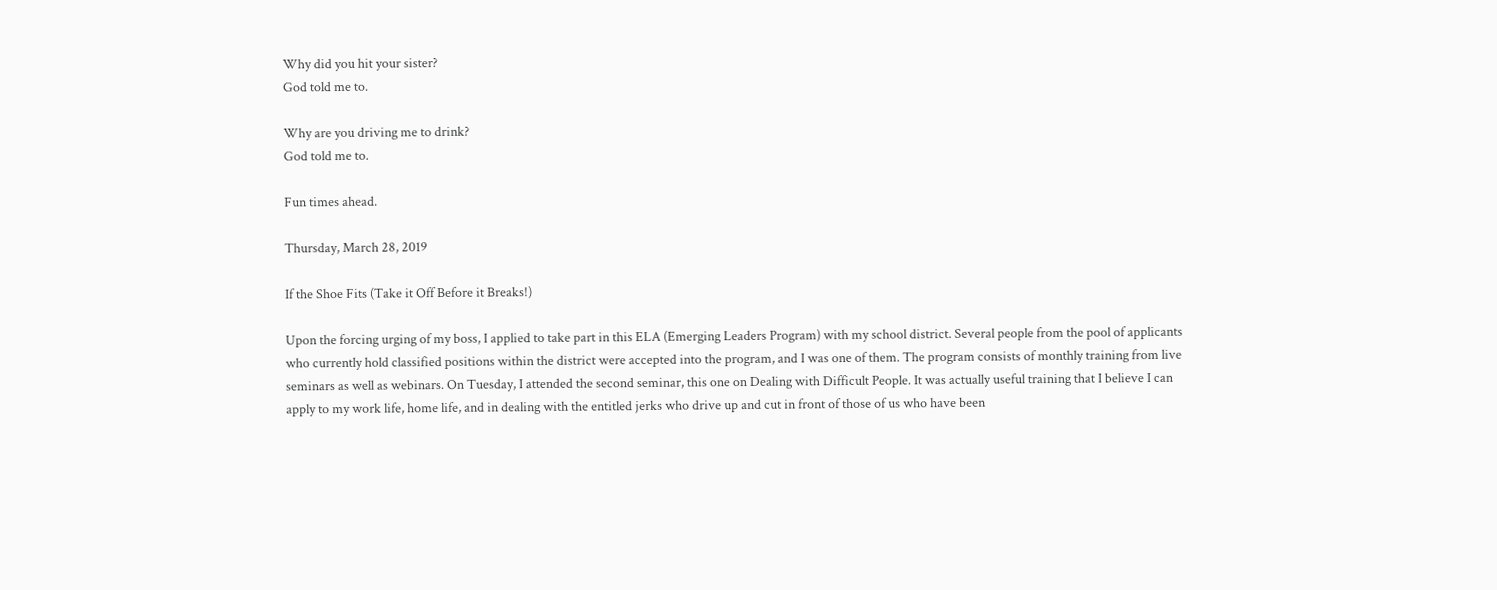Why did you hit your sister?
God told me to.

Why are you driving me to drink?
God told me to.

Fun times ahead.

Thursday, March 28, 2019

If the Shoe Fits (Take it Off Before it Breaks!)

Upon the forcing urging of my boss, I applied to take part in this ELA (Emerging Leaders Program) with my school district. Several people from the pool of applicants who currently hold classified positions within the district were accepted into the program, and I was one of them. The program consists of monthly training from live seminars as well as webinars. On Tuesday, I attended the second seminar, this one on Dealing with Difficult People. It was actually useful training that I believe I can apply to my work life, home life, and in dealing with the entitled jerks who drive up and cut in front of those of us who have been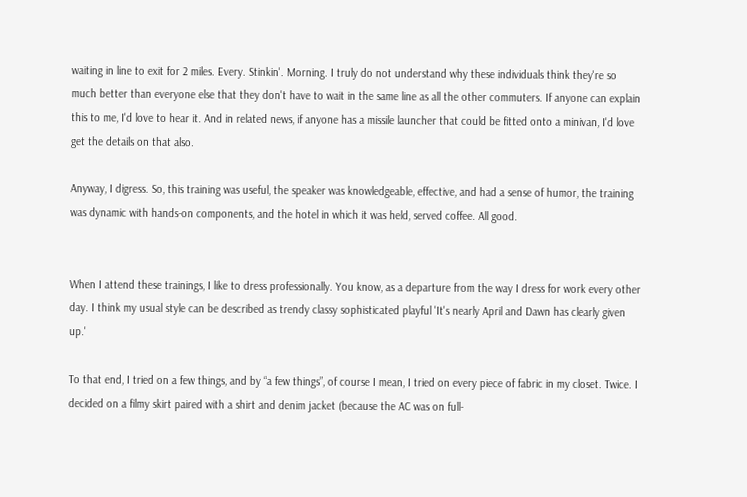waiting in line to exit for 2 miles. Every. Stinkin'. Morning. I truly do not understand why these individuals think they're so much better than everyone else that they don't have to wait in the same line as all the other commuters. If anyone can explain this to me, I'd love to hear it. And in related news, if anyone has a missile launcher that could be fitted onto a minivan, I'd love get the details on that also.

Anyway, I digress. So, this training was useful, the speaker was knowledgeable, effective, and had a sense of humor, the training was dynamic with hands-on components, and the hotel in which it was held, served coffee. All good.


When I attend these trainings, I like to dress professionally. You know, as a departure from the way I dress for work every other day. I think my usual style can be described as trendy classy sophisticated playful 'It's nearly April and Dawn has clearly given up.'

To that end, I tried on a few things, and by “a few things”, of course I mean, I tried on every piece of fabric in my closet. Twice. I decided on a filmy skirt paired with a shirt and denim jacket (because the AC was on full-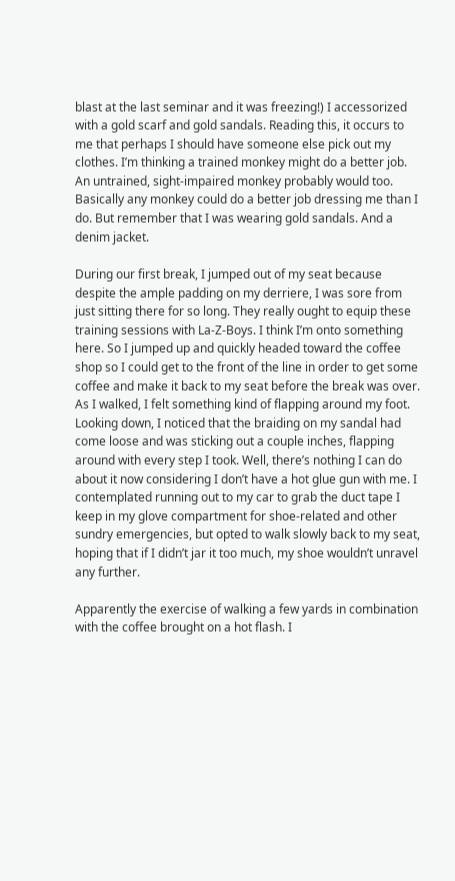blast at the last seminar and it was freezing!) I accessorized with a gold scarf and gold sandals. Reading this, it occurs to me that perhaps I should have someone else pick out my clothes. I’m thinking a trained monkey might do a better job. An untrained, sight-impaired monkey probably would too. Basically any monkey could do a better job dressing me than I do. But remember that I was wearing gold sandals. And a denim jacket.

During our first break, I jumped out of my seat because despite the ample padding on my derriere, I was sore from just sitting there for so long. They really ought to equip these training sessions with La-Z-Boys. I think I’m onto something here. So I jumped up and quickly headed toward the coffee shop so I could get to the front of the line in order to get some coffee and make it back to my seat before the break was over. As I walked, I felt something kind of flapping around my foot. Looking down, I noticed that the braiding on my sandal had come loose and was sticking out a couple inches, flapping around with every step I took. Well, there’s nothing I can do about it now considering I don’t have a hot glue gun with me. I contemplated running out to my car to grab the duct tape I keep in my glove compartment for shoe-related and other sundry emergencies, but opted to walk slowly back to my seat, hoping that if I didn’t jar it too much, my shoe wouldn’t unravel any further.

Apparently the exercise of walking a few yards in combination with the coffee brought on a hot flash. I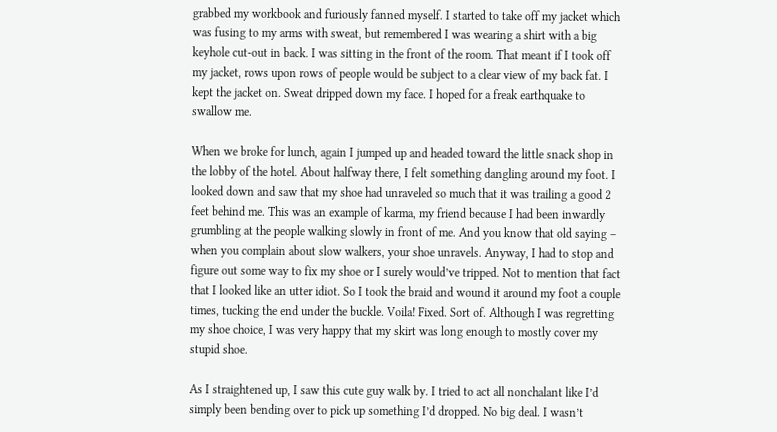grabbed my workbook and furiously fanned myself. I started to take off my jacket which was fusing to my arms with sweat, but remembered I was wearing a shirt with a big keyhole cut-out in back. I was sitting in the front of the room. That meant if I took off my jacket, rows upon rows of people would be subject to a clear view of my back fat. I kept the jacket on. Sweat dripped down my face. I hoped for a freak earthquake to swallow me.

When we broke for lunch, again I jumped up and headed toward the little snack shop in the lobby of the hotel. About halfway there, I felt something dangling around my foot. I looked down and saw that my shoe had unraveled so much that it was trailing a good 2 feet behind me. This was an example of karma, my friend because I had been inwardly grumbling at the people walking slowly in front of me. And you know that old saying – when you complain about slow walkers, your shoe unravels. Anyway, I had to stop and figure out some way to fix my shoe or I surely would’ve tripped. Not to mention that fact that I looked like an utter idiot. So I took the braid and wound it around my foot a couple times, tucking the end under the buckle. Voila! Fixed. Sort of. Although I was regretting my shoe choice, I was very happy that my skirt was long enough to mostly cover my stupid shoe.

As I straightened up, I saw this cute guy walk by. I tried to act all nonchalant like I’d simply been bending over to pick up something I’d dropped. No big deal. I wasn’t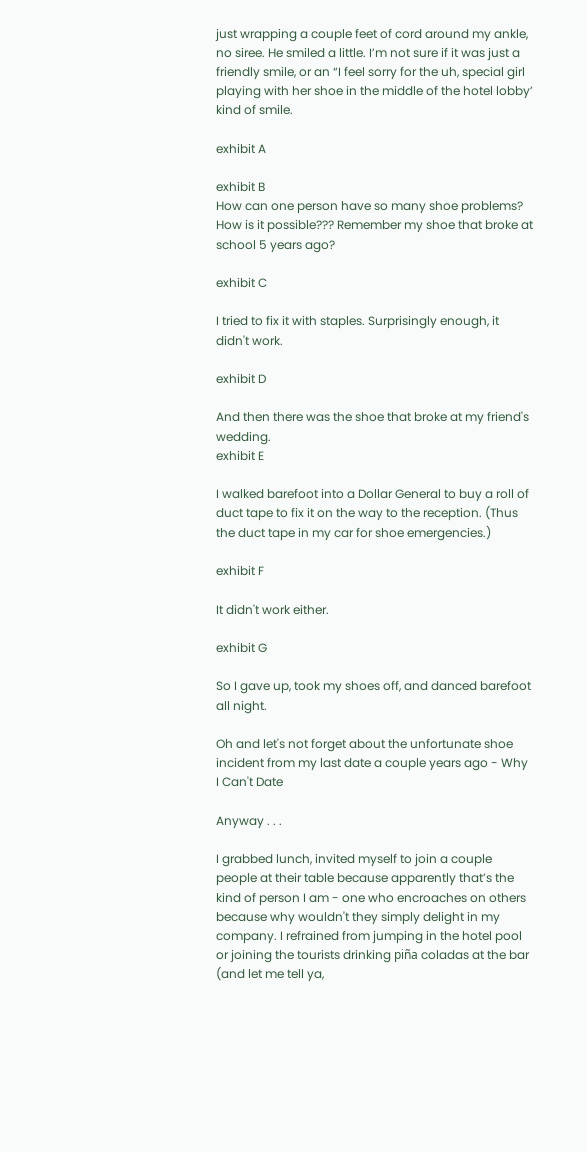just wrapping a couple feet of cord around my ankle, no siree. He smiled a little. I’m not sure if it was just a friendly smile, or an “I feel sorry for the uh, special girl playing with her shoe in the middle of the hotel lobby’ kind of smile.

exhibit A

exhibit B
How can one person have so many shoe problems? How is it possible??? Remember my shoe that broke at school 5 years ago?

exhibit C

I tried to fix it with staples. Surprisingly enough, it didn't work.

exhibit D

And then there was the shoe that broke at my friend's wedding.
exhibit E

I walked barefoot into a Dollar General to buy a roll of duct tape to fix it on the way to the reception. (Thus the duct tape in my car for shoe emergencies.)

exhibit F

It didn't work either.

exhibit G

So I gave up, took my shoes off, and danced barefoot all night.

Oh and let's not forget about the unfortunate shoe incident from my last date a couple years ago - Why I Can't Date

Anyway . . .

I grabbed lunch, invited myself to join a couple people at their table because apparently that’s the kind of person I am - one who encroaches on others because why wouldn't they simply delight in my company. I refrained from jumping in the hotel pool or joining the tourists drinking piña coladas at the bar (and let me tell ya,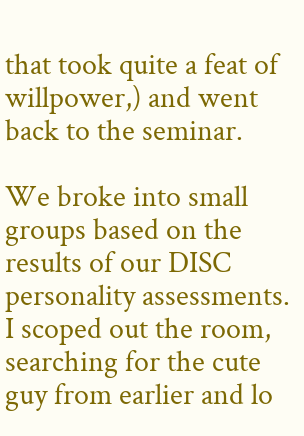that took quite a feat of willpower,) and went back to the seminar.

We broke into small groups based on the results of our DISC personality assessments. I scoped out the room, searching for the cute guy from earlier and lo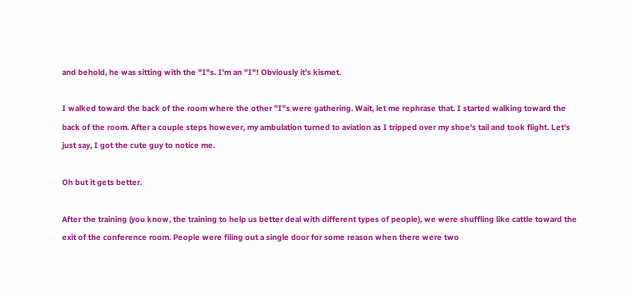and behold, he was sitting with the "I"s. I'm an "I"! Obviously it's kismet.

I walked toward the back of the room where the other "I"s were gathering. Wait, let me rephrase that. I started walking toward the back of the room. After a couple steps however, my ambulation turned to aviation as I tripped over my shoe's tail and took flight. Let's just say, I got the cute guy to notice me.

Oh but it gets better.

After the training (you know, the training to help us better deal with different types of people), we were shuffling like cattle toward the exit of the conference room. People were filing out a single door for some reason when there were two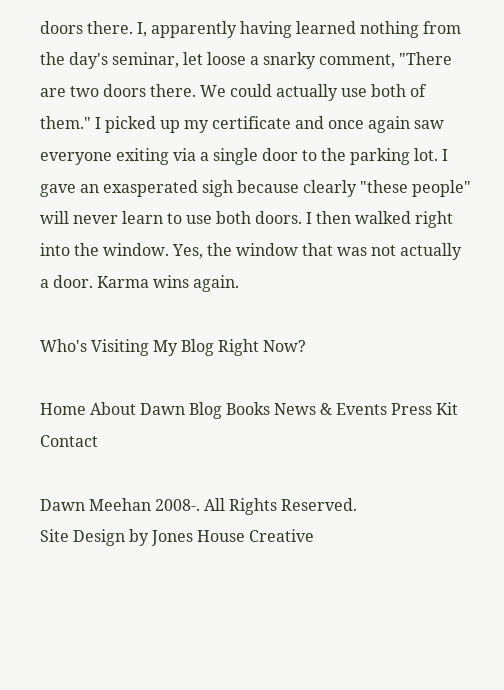doors there. I, apparently having learned nothing from the day's seminar, let loose a snarky comment, "There are two doors there. We could actually use both of them." I picked up my certificate and once again saw everyone exiting via a single door to the parking lot. I gave an exasperated sigh because clearly "these people" will never learn to use both doors. I then walked right into the window. Yes, the window that was not actually a door. Karma wins again.

Who's Visiting My Blog Right Now?

Home About Dawn Blog Books News & Events Press Kit Contact

Dawn Meehan 2008-. All Rights Reserved.
Site Design by Jones House Creative